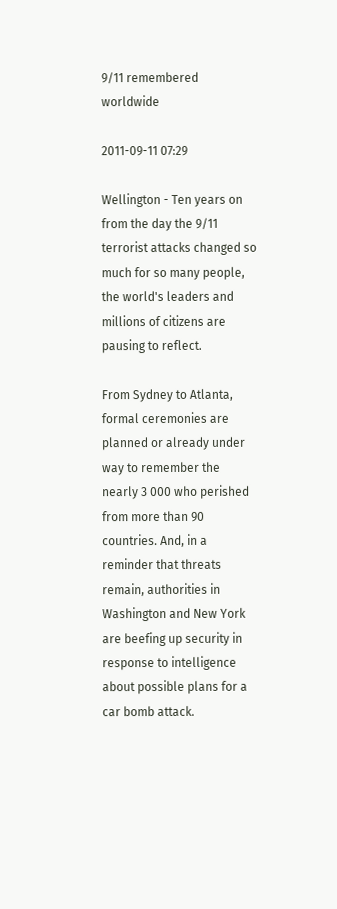9/11 remembered worldwide

2011-09-11 07:29

Wellington - Ten years on from the day the 9/11 terrorist attacks changed so much for so many people, the world's leaders and millions of citizens are pausing to reflect.

From Sydney to Atlanta, formal ceremonies are planned or already under way to remember the nearly 3 000 who perished from more than 90 countries. And, in a reminder that threats remain, authorities in Washington and New York are beefing up security in response to intelligence about possible plans for a car bomb attack.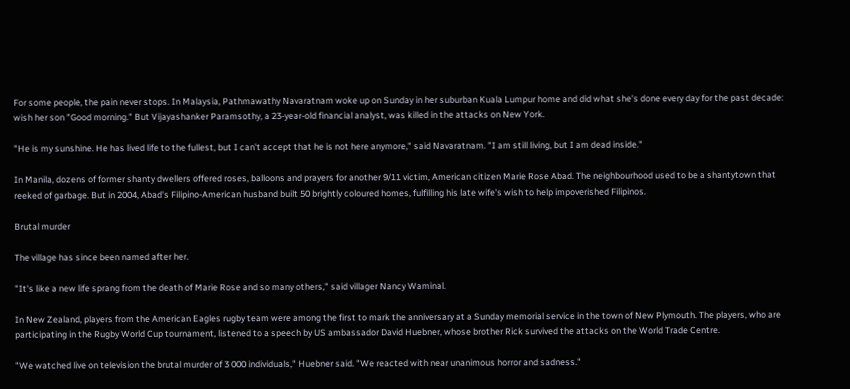For some people, the pain never stops. In Malaysia, Pathmawathy Navaratnam woke up on Sunday in her suburban Kuala Lumpur home and did what she's done every day for the past decade: wish her son "Good morning." But Vijayashanker Paramsothy, a 23-year-old financial analyst, was killed in the attacks on New York.

"He is my sunshine. He has lived life to the fullest, but I can't accept that he is not here anymore," said Navaratnam. "I am still living, but I am dead inside."

In Manila, dozens of former shanty dwellers offered roses, balloons and prayers for another 9/11 victim, American citizen Marie Rose Abad. The neighbourhood used to be a shantytown that reeked of garbage. But in 2004, Abad's Filipino-American husband built 50 brightly coloured homes, fulfilling his late wife's wish to help impoverished Filipinos.

Brutal murder

The village has since been named after her.

"It's like a new life sprang from the death of Marie Rose and so many others," said villager Nancy Waminal.

In New Zealand, players from the American Eagles rugby team were among the first to mark the anniversary at a Sunday memorial service in the town of New Plymouth. The players, who are participating in the Rugby World Cup tournament, listened to a speech by US ambassador David Huebner, whose brother Rick survived the attacks on the World Trade Centre.

"We watched live on television the brutal murder of 3 000 individuals," Huebner said. "We reacted with near unanimous horror and sadness."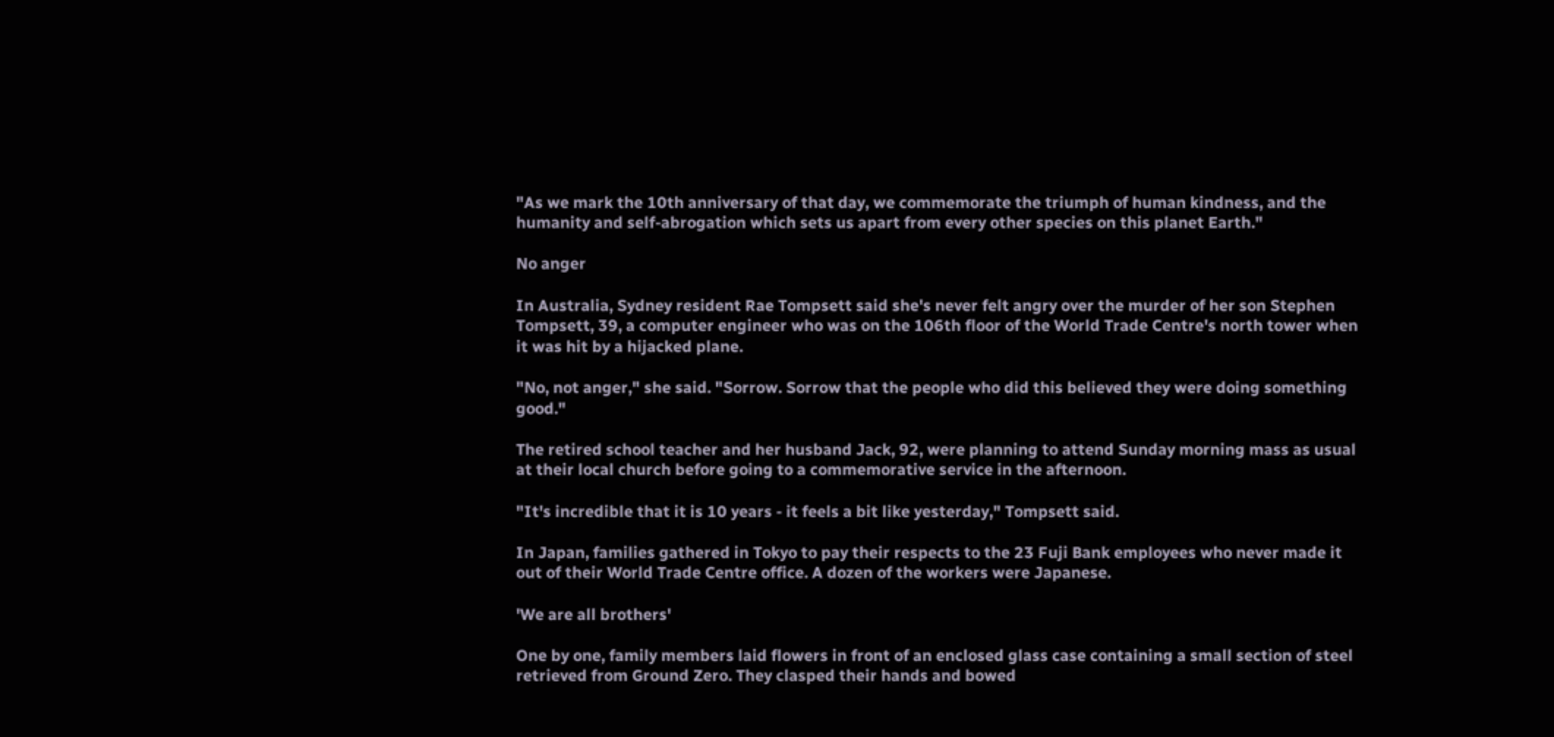"As we mark the 10th anniversary of that day, we commemorate the triumph of human kindness, and the humanity and self-abrogation which sets us apart from every other species on this planet Earth."

No anger

In Australia, Sydney resident Rae Tompsett said she's never felt angry over the murder of her son Stephen Tompsett, 39, a computer engineer who was on the 106th floor of the World Trade Centre's north tower when it was hit by a hijacked plane.

"No, not anger," she said. "Sorrow. Sorrow that the people who did this believed they were doing something good."

The retired school teacher and her husband Jack, 92, were planning to attend Sunday morning mass as usual at their local church before going to a commemorative service in the afternoon.

"It's incredible that it is 10 years - it feels a bit like yesterday," Tompsett said.

In Japan, families gathered in Tokyo to pay their respects to the 23 Fuji Bank employees who never made it out of their World Trade Centre office. A dozen of the workers were Japanese.

'We are all brothers'

One by one, family members laid flowers in front of an enclosed glass case containing a small section of steel retrieved from Ground Zero. They clasped their hands and bowed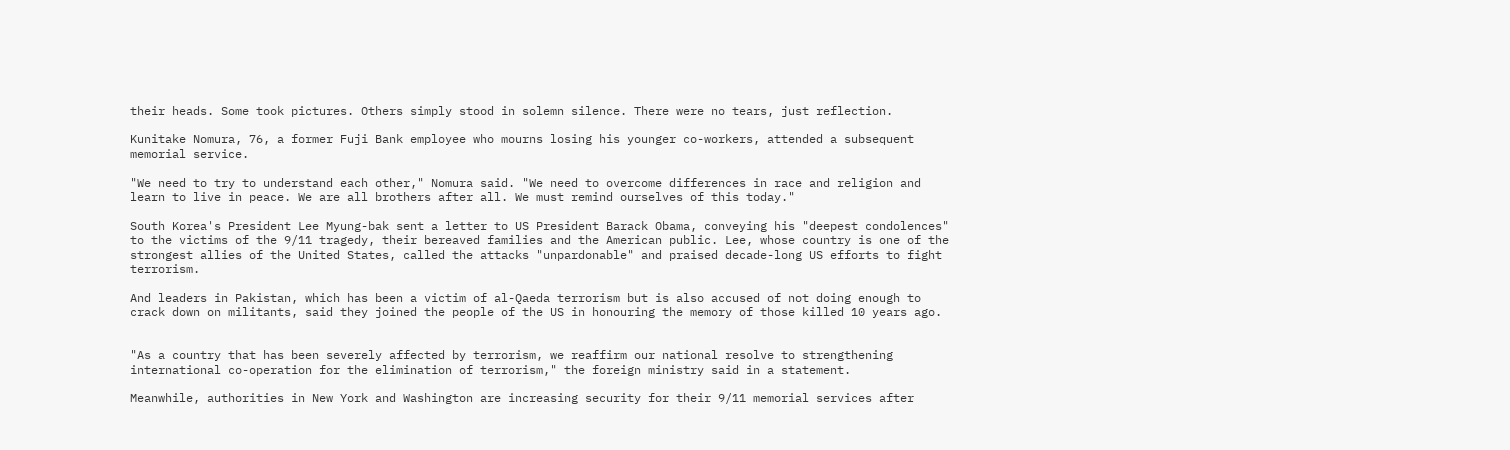their heads. Some took pictures. Others simply stood in solemn silence. There were no tears, just reflection.

Kunitake Nomura, 76, a former Fuji Bank employee who mourns losing his younger co-workers, attended a subsequent memorial service.

"We need to try to understand each other," Nomura said. "We need to overcome differences in race and religion and learn to live in peace. We are all brothers after all. We must remind ourselves of this today."

South Korea's President Lee Myung-bak sent a letter to US President Barack Obama, conveying his "deepest condolences" to the victims of the 9/11 tragedy, their bereaved families and the American public. Lee, whose country is one of the strongest allies of the United States, called the attacks "unpardonable" and praised decade-long US efforts to fight terrorism.

And leaders in Pakistan, which has been a victim of al-Qaeda terrorism but is also accused of not doing enough to crack down on militants, said they joined the people of the US in honouring the memory of those killed 10 years ago.


"As a country that has been severely affected by terrorism, we reaffirm our national resolve to strengthening international co-operation for the elimination of terrorism," the foreign ministry said in a statement.

Meanwhile, authorities in New York and Washington are increasing security for their 9/11 memorial services after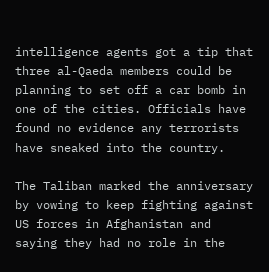intelligence agents got a tip that three al-Qaeda members could be planning to set off a car bomb in one of the cities. Officials have found no evidence any terrorists have sneaked into the country.

The Taliban marked the anniversary by vowing to keep fighting against US forces in Afghanistan and saying they had no role in the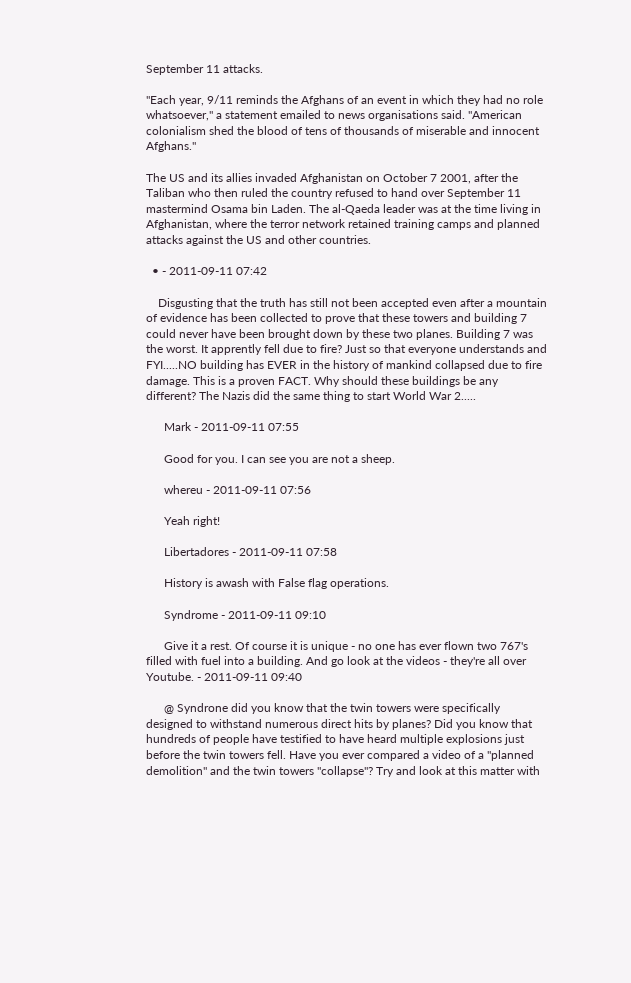September 11 attacks.

"Each year, 9/11 reminds the Afghans of an event in which they had no role whatsoever," a statement emailed to news organisations said. "American colonialism shed the blood of tens of thousands of miserable and innocent Afghans."

The US and its allies invaded Afghanistan on October 7 2001, after the Taliban who then ruled the country refused to hand over September 11 mastermind Osama bin Laden. The al-Qaeda leader was at the time living in Afghanistan, where the terror network retained training camps and planned attacks against the US and other countries.

  • - 2011-09-11 07:42

    Disgusting that the truth has still not been accepted even after a mountain of evidence has been collected to prove that these towers and building 7 could never have been brought down by these two planes. Building 7 was the worst. It apprently fell due to fire? Just so that everyone understands and FYI.....NO building has EVER in the history of mankind collapsed due to fire damage. This is a proven FACT. Why should these buildings be any different? The Nazis did the same thing to start World War 2.....

      Mark - 2011-09-11 07:55

      Good for you. I can see you are not a sheep.

      whereu - 2011-09-11 07:56

      Yeah right!

      Libertadores - 2011-09-11 07:58

      History is awash with False flag operations.

      Syndrome - 2011-09-11 09:10

      Give it a rest. Of course it is unique - no one has ever flown two 767's filled with fuel into a building. And go look at the videos - they're all over Youtube. - 2011-09-11 09:40

      @ Syndrone did you know that the twin towers were specifically designed to withstand numerous direct hits by planes? Did you know that hundreds of people have testified to have heard multiple explosions just before the twin towers fell. Have you ever compared a video of a "planned demolition" and the twin towers "collapse"? Try and look at this matter with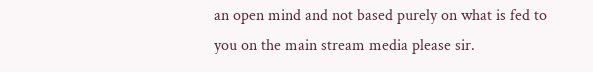an open mind and not based purely on what is fed to you on the main stream media please sir.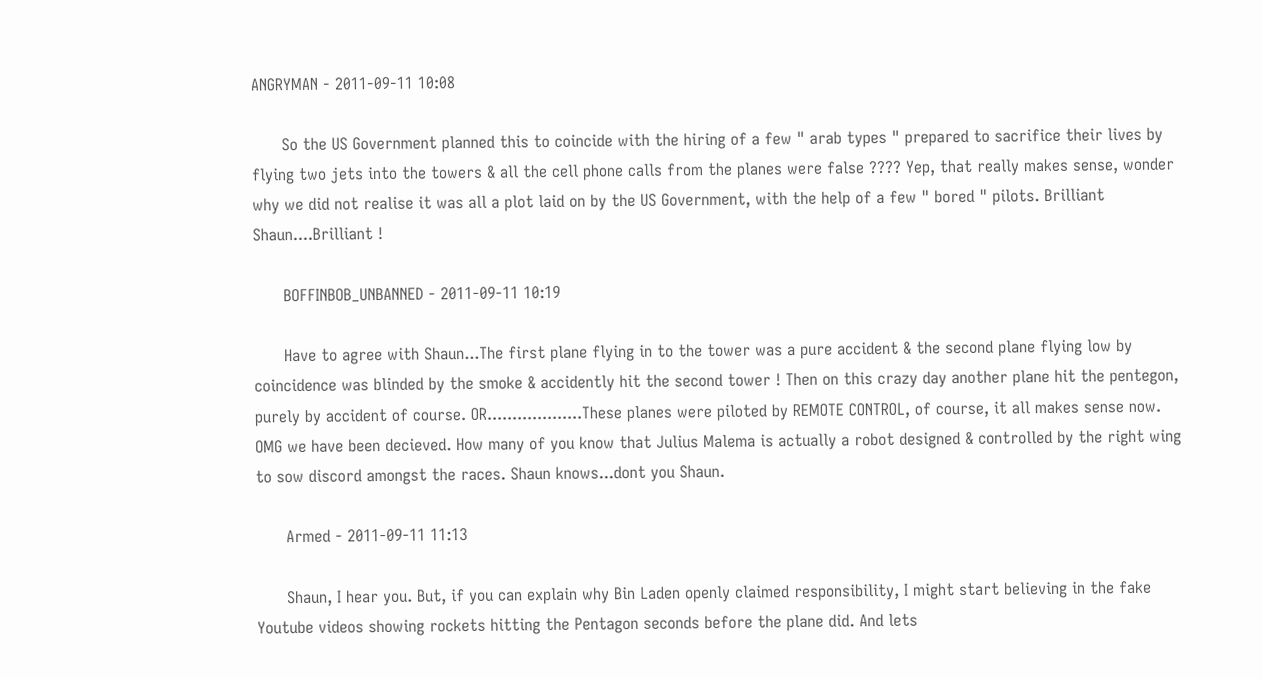ANGRYMAN - 2011-09-11 10:08

      So the US Government planned this to coincide with the hiring of a few " arab types " prepared to sacrifice their lives by flying two jets into the towers & all the cell phone calls from the planes were false ???? Yep, that really makes sense, wonder why we did not realise it was all a plot laid on by the US Government, with the help of a few " bored " pilots. Brilliant Shaun....Brilliant !

      BOFFINBOB_UNBANNED - 2011-09-11 10:19

      Have to agree with Shaun...The first plane flying in to the tower was a pure accident & the second plane flying low by coincidence was blinded by the smoke & accidently hit the second tower ! Then on this crazy day another plane hit the pentegon, purely by accident of course. OR...................These planes were piloted by REMOTE CONTROL, of course, it all makes sense now. OMG we have been decieved. How many of you know that Julius Malema is actually a robot designed & controlled by the right wing to sow discord amongst the races. Shaun knows...dont you Shaun.

      Armed - 2011-09-11 11:13

      Shaun, I hear you. But, if you can explain why Bin Laden openly claimed responsibility, I might start believing in the fake Youtube videos showing rockets hitting the Pentagon seconds before the plane did. And lets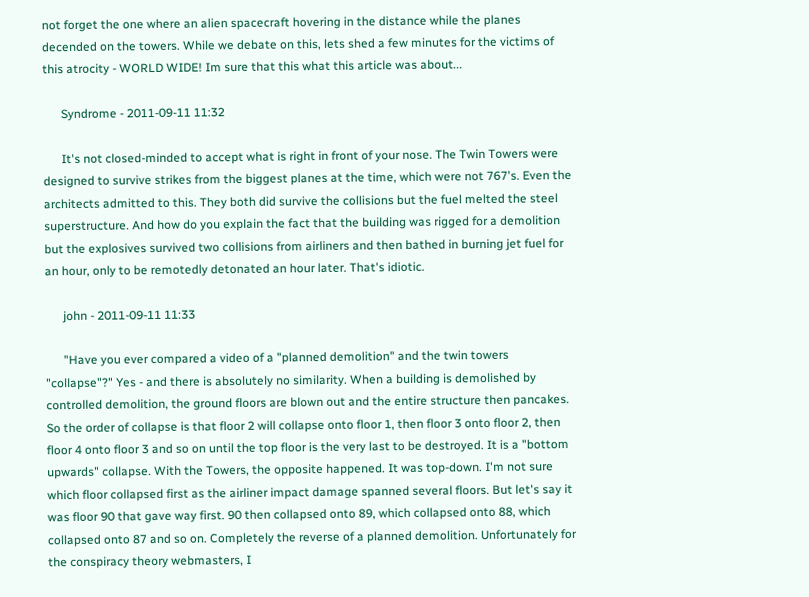not forget the one where an alien spacecraft hovering in the distance while the planes decended on the towers. While we debate on this, lets shed a few minutes for the victims of this atrocity - WORLD WIDE! Im sure that this what this article was about...

      Syndrome - 2011-09-11 11:32

      It's not closed-minded to accept what is right in front of your nose. The Twin Towers were designed to survive strikes from the biggest planes at the time, which were not 767's. Even the architects admitted to this. They both did survive the collisions but the fuel melted the steel superstructure. And how do you explain the fact that the building was rigged for a demolition but the explosives survived two collisions from airliners and then bathed in burning jet fuel for an hour, only to be remotedly detonated an hour later. That's idiotic.

      john - 2011-09-11 11:33

      "Have you ever compared a video of a "planned demolition" and the twin towers "collapse"?" Yes - and there is absolutely no similarity. When a building is demolished by controlled demolition, the ground floors are blown out and the entire structure then pancakes. So the order of collapse is that floor 2 will collapse onto floor 1, then floor 3 onto floor 2, then floor 4 onto floor 3 and so on until the top floor is the very last to be destroyed. It is a "bottom upwards" collapse. With the Towers, the opposite happened. It was top-down. I'm not sure which floor collapsed first as the airliner impact damage spanned several floors. But let's say it was floor 90 that gave way first. 90 then collapsed onto 89, which collapsed onto 88, which collapsed onto 87 and so on. Completely the reverse of a planned demolition. Unfortunately for the conspiracy theory webmasters, I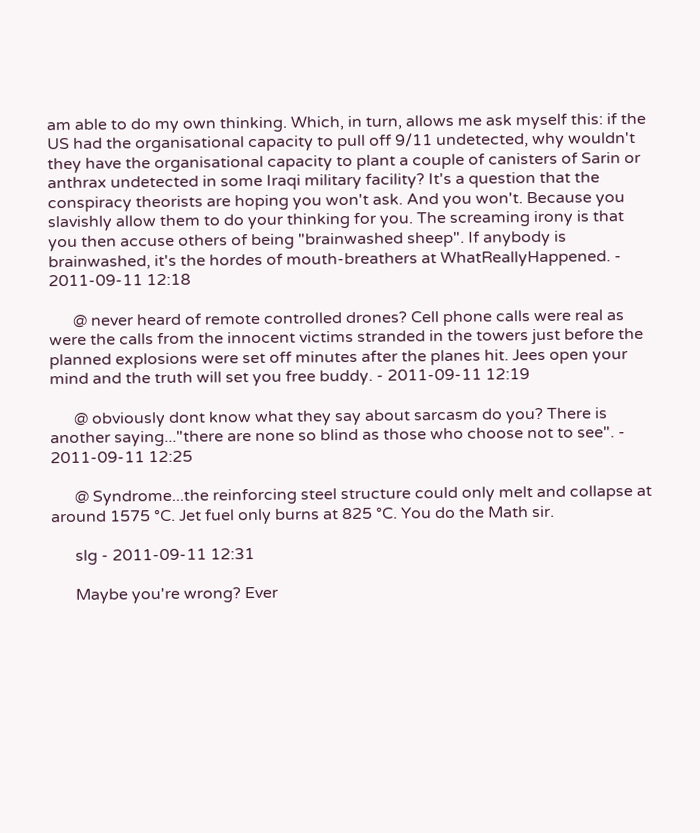am able to do my own thinking. Which, in turn, allows me ask myself this: if the US had the organisational capacity to pull off 9/11 undetected, why wouldn't they have the organisational capacity to plant a couple of canisters of Sarin or anthrax undetected in some Iraqi military facility? It's a question that the conspiracy theorists are hoping you won't ask. And you won't. Because you slavishly allow them to do your thinking for you. The screaming irony is that you then accuse others of being "brainwashed sheep". If anybody is brainwashed, it's the hordes of mouth-breathers at WhatReallyHappened. - 2011-09-11 12:18

      @ never heard of remote controlled drones? Cell phone calls were real as were the calls from the innocent victims stranded in the towers just before the planned explosions were set off minutes after the planes hit. Jees open your mind and the truth will set you free buddy. - 2011-09-11 12:19

      @ obviously dont know what they say about sarcasm do you? There is another saying..."there are none so blind as those who choose not to see". - 2011-09-11 12:25

      @ Syndrome...the reinforcing steel structure could only melt and collapse at around 1575 °C. Jet fuel only burns at 825 °C. You do the Math sir.

      slg - 2011-09-11 12:31

      Maybe you're wrong? Ever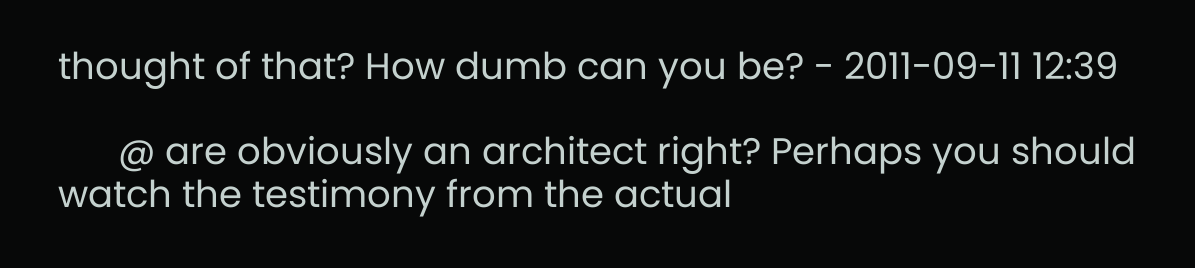thought of that? How dumb can you be? - 2011-09-11 12:39

      @ are obviously an architect right? Perhaps you should watch the testimony from the actual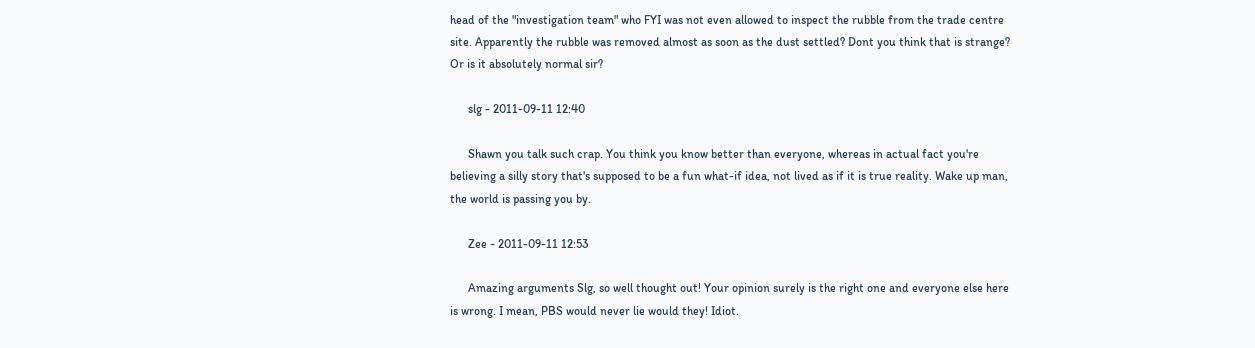head of the "investigation team" who FYI was not even allowed to inspect the rubble from the trade centre site. Apparently the rubble was removed almost as soon as the dust settled? Dont you think that is strange? Or is it absolutely normal sir?

      slg - 2011-09-11 12:40

      Shawn you talk such crap. You think you know better than everyone, whereas in actual fact you're believing a silly story that's supposed to be a fun what-if idea, not lived as if it is true reality. Wake up man, the world is passing you by.

      Zee - 2011-09-11 12:53

      Amazing arguments Slg, so well thought out! Your opinion surely is the right one and everyone else here is wrong. I mean, PBS would never lie would they! Idiot.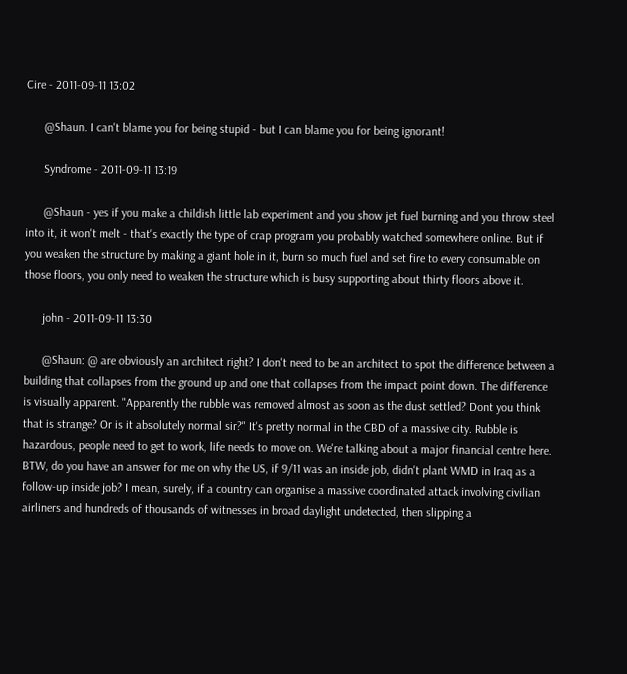Cire - 2011-09-11 13:02

      @Shaun. I can't blame you for being stupid - but I can blame you for being ignorant!

      Syndrome - 2011-09-11 13:19

      @Shaun - yes if you make a childish little lab experiment and you show jet fuel burning and you throw steel into it, it won't melt - that's exactly the type of crap program you probably watched somewhere online. But if you weaken the structure by making a giant hole in it, burn so much fuel and set fire to every consumable on those floors, you only need to weaken the structure which is busy supporting about thirty floors above it.

      john - 2011-09-11 13:30

      @Shaun: @ are obviously an architect right? I don't need to be an architect to spot the difference between a building that collapses from the ground up and one that collapses from the impact point down. The difference is visually apparent. "Apparently the rubble was removed almost as soon as the dust settled? Dont you think that is strange? Or is it absolutely normal sir?" It's pretty normal in the CBD of a massive city. Rubble is hazardous, people need to get to work, life needs to move on. We're talking about a major financial centre here. BTW, do you have an answer for me on why the US, if 9/11 was an inside job, didn't plant WMD in Iraq as a follow-up inside job? I mean, surely, if a country can organise a massive coordinated attack involving civilian airliners and hundreds of thousands of witnesses in broad daylight undetected, then slipping a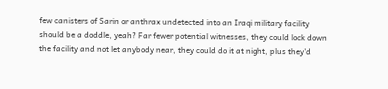few canisters of Sarin or anthrax undetected into an Iraqi military facility should be a doddle, yeah? Far fewer potential witnesses, they could lock down the facility and not let anybody near, they could do it at night, plus they'd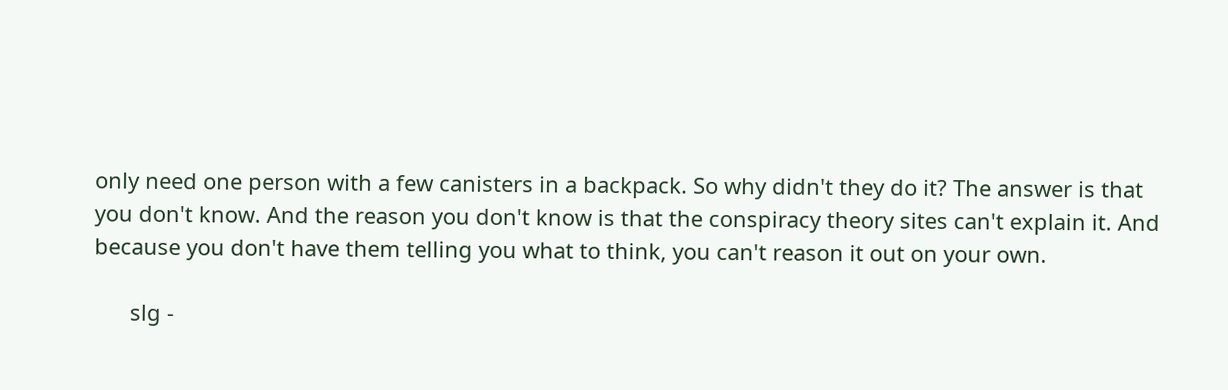only need one person with a few canisters in a backpack. So why didn't they do it? The answer is that you don't know. And the reason you don't know is that the conspiracy theory sites can't explain it. And because you don't have them telling you what to think, you can't reason it out on your own.

      slg -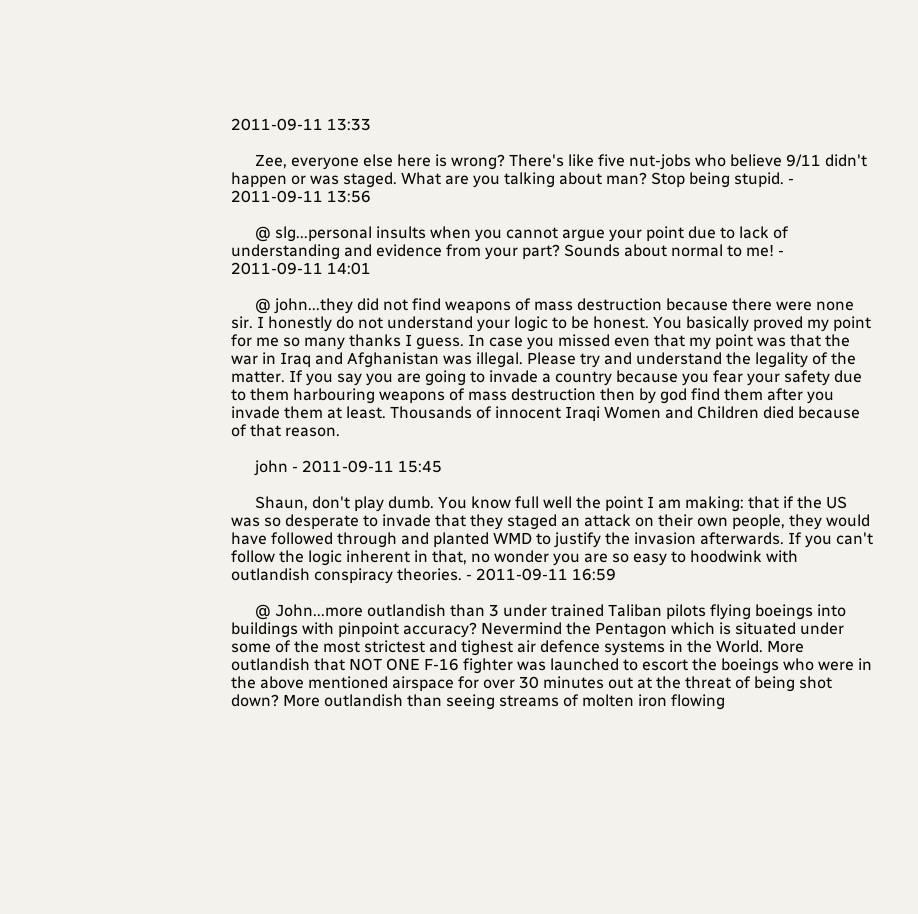2011-09-11 13:33

      Zee, everyone else here is wrong? There's like five nut-jobs who believe 9/11 didn't happen or was staged. What are you talking about man? Stop being stupid. - 2011-09-11 13:56

      @ slg...personal insults when you cannot argue your point due to lack of understanding and evidence from your part? Sounds about normal to me! - 2011-09-11 14:01

      @ john...they did not find weapons of mass destruction because there were none sir. I honestly do not understand your logic to be honest. You basically proved my point for me so many thanks I guess. In case you missed even that my point was that the war in Iraq and Afghanistan was illegal. Please try and understand the legality of the matter. If you say you are going to invade a country because you fear your safety due to them harbouring weapons of mass destruction then by god find them after you invade them at least. Thousands of innocent Iraqi Women and Children died because of that reason.

      john - 2011-09-11 15:45

      Shaun, don't play dumb. You know full well the point I am making: that if the US was so desperate to invade that they staged an attack on their own people, they would have followed through and planted WMD to justify the invasion afterwards. If you can't follow the logic inherent in that, no wonder you are so easy to hoodwink with outlandish conspiracy theories. - 2011-09-11 16:59

      @ John...more outlandish than 3 under trained Taliban pilots flying boeings into buildings with pinpoint accuracy? Nevermind the Pentagon which is situated under some of the most strictest and tighest air defence systems in the World. More outlandish that NOT ONE F-16 fighter was launched to escort the boeings who were in the above mentioned airspace for over 30 minutes out at the threat of being shot down? More outlandish than seeing streams of molten iron flowing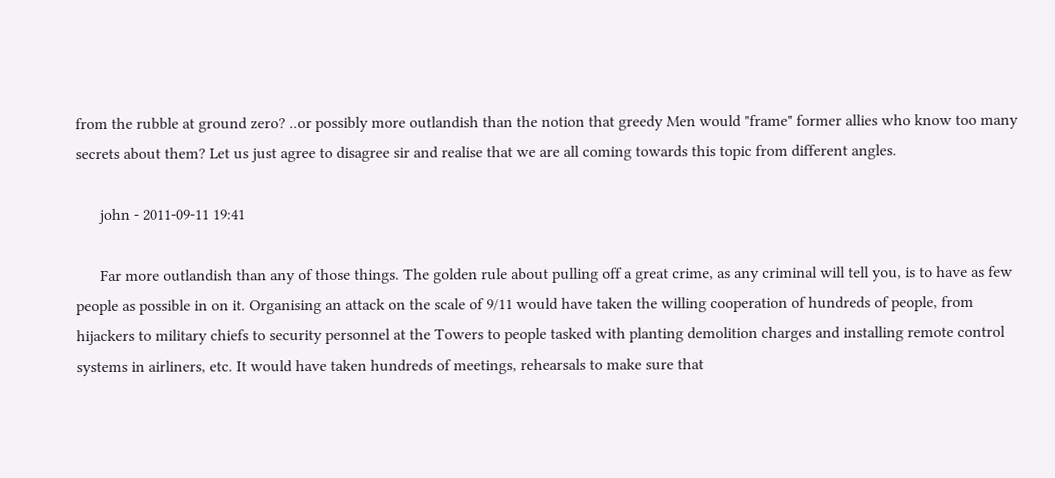from the rubble at ground zero? ..or possibly more outlandish than the notion that greedy Men would "frame" former allies who know too many secrets about them? Let us just agree to disagree sir and realise that we are all coming towards this topic from different angles.

      john - 2011-09-11 19:41

      Far more outlandish than any of those things. The golden rule about pulling off a great crime, as any criminal will tell you, is to have as few people as possible in on it. Organising an attack on the scale of 9/11 would have taken the willing cooperation of hundreds of people, from hijackers to military chiefs to security personnel at the Towers to people tasked with planting demolition charges and installing remote control systems in airliners, etc. It would have taken hundreds of meetings, rehearsals to make sure that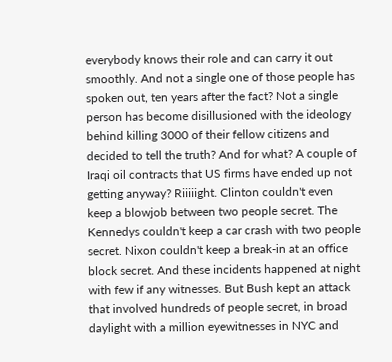everybody knows their role and can carry it out smoothly. And not a single one of those people has spoken out, ten years after the fact? Not a single person has become disillusioned with the ideology behind killing 3000 of their fellow citizens and decided to tell the truth? And for what? A couple of Iraqi oil contracts that US firms have ended up not getting anyway? Riiiiight. Clinton couldn't even keep a blowjob between two people secret. The Kennedys couldn't keep a car crash with two people secret. Nixon couldn't keep a break-in at an office block secret. And these incidents happened at night with few if any witnesses. But Bush kept an attack that involved hundreds of people secret, in broad daylight with a million eyewitnesses in NYC and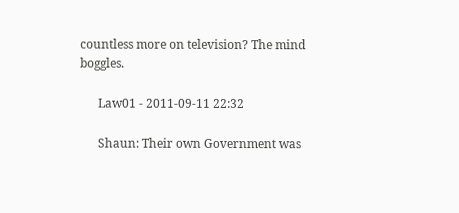countless more on television? The mind boggles.

      Law01 - 2011-09-11 22:32

      Shaun: Their own Government was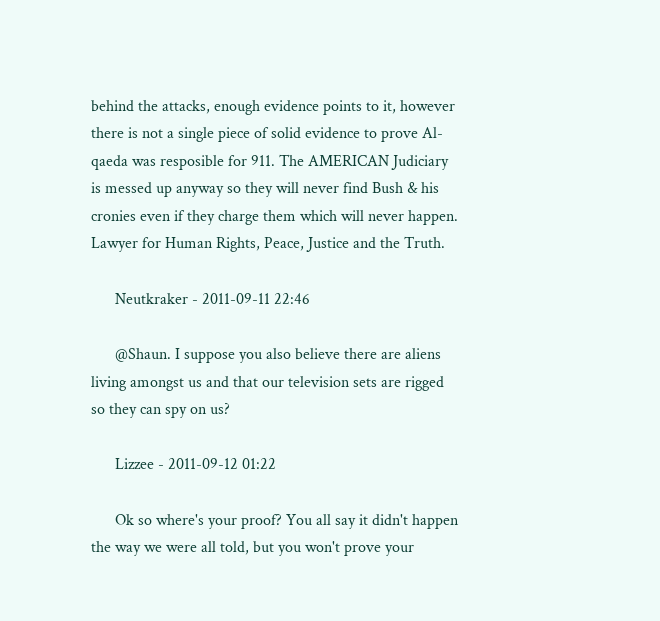behind the attacks, enough evidence points to it, however there is not a single piece of solid evidence to prove Al-qaeda was resposible for 911. The AMERICAN Judiciary is messed up anyway so they will never find Bush & his cronies even if they charge them which will never happen. Lawyer for Human Rights, Peace, Justice and the Truth.

      Neutkraker - 2011-09-11 22:46

      @Shaun. I suppose you also believe there are aliens living amongst us and that our television sets are rigged so they can spy on us?

      Lizzee - 2011-09-12 01:22

      Ok so where's your proof? You all say it didn't happen the way we were all told, but you won't prove your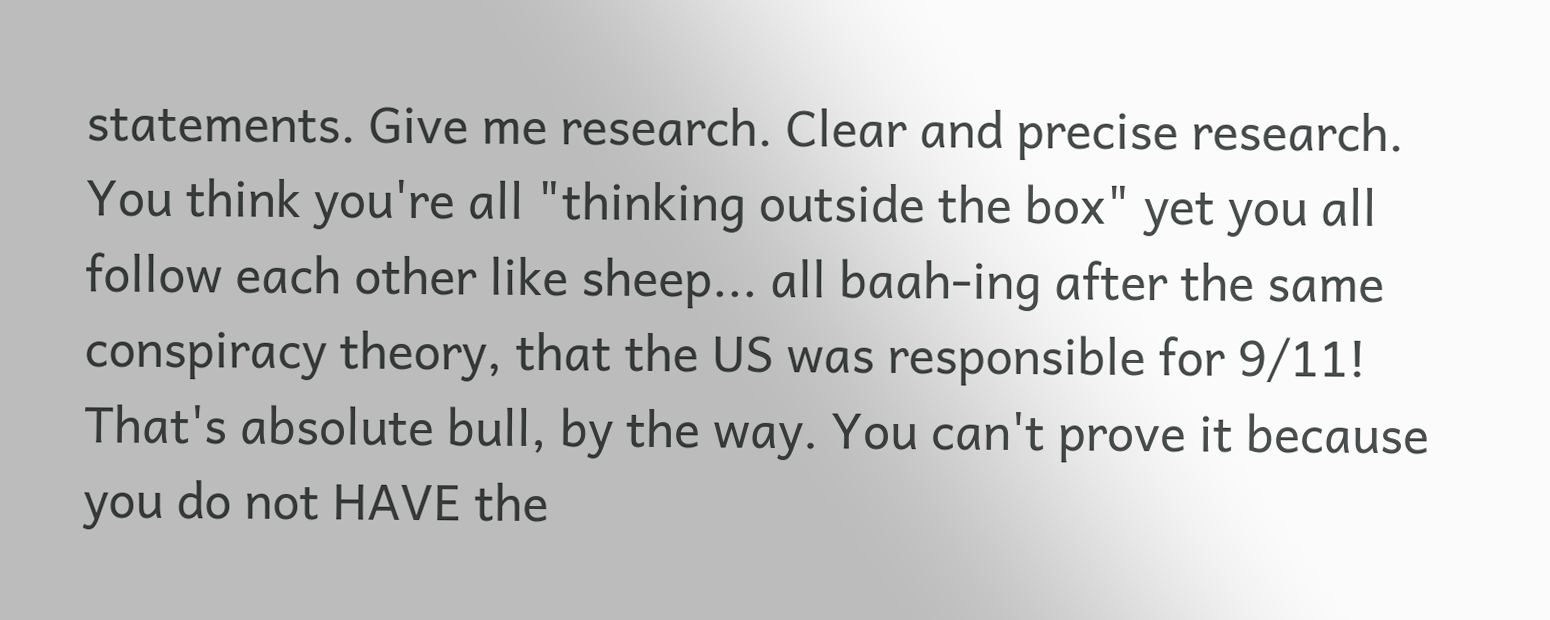statements. Give me research. Clear and precise research. You think you're all "thinking outside the box" yet you all follow each other like sheep... all baah-ing after the same conspiracy theory, that the US was responsible for 9/11! That's absolute bull, by the way. You can't prove it because you do not HAVE the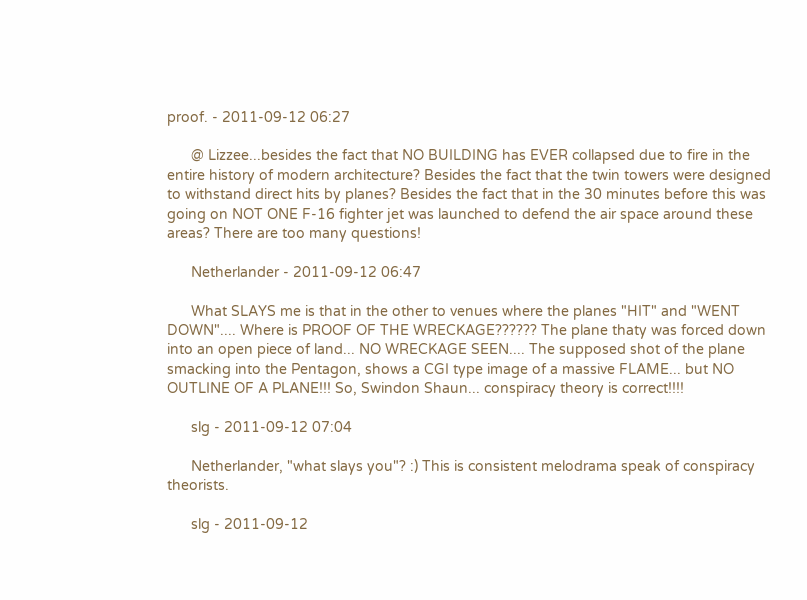proof. - 2011-09-12 06:27

      @ Lizzee...besides the fact that NO BUILDING has EVER collapsed due to fire in the entire history of modern architecture? Besides the fact that the twin towers were designed to withstand direct hits by planes? Besides the fact that in the 30 minutes before this was going on NOT ONE F-16 fighter jet was launched to defend the air space around these areas? There are too many questions!

      Netherlander - 2011-09-12 06:47

      What SLAYS me is that in the other to venues where the planes "HIT" and "WENT DOWN".... Where is PROOF OF THE WRECKAGE?????? The plane thaty was forced down into an open piece of land... NO WRECKAGE SEEN.... The supposed shot of the plane smacking into the Pentagon, shows a CGI type image of a massive FLAME... but NO OUTLINE OF A PLANE!!! So, Swindon Shaun... conspiracy theory is correct!!!!

      slg - 2011-09-12 07:04

      Netherlander, "what slays you"? :) This is consistent melodrama speak of conspiracy theorists.

      slg - 2011-09-12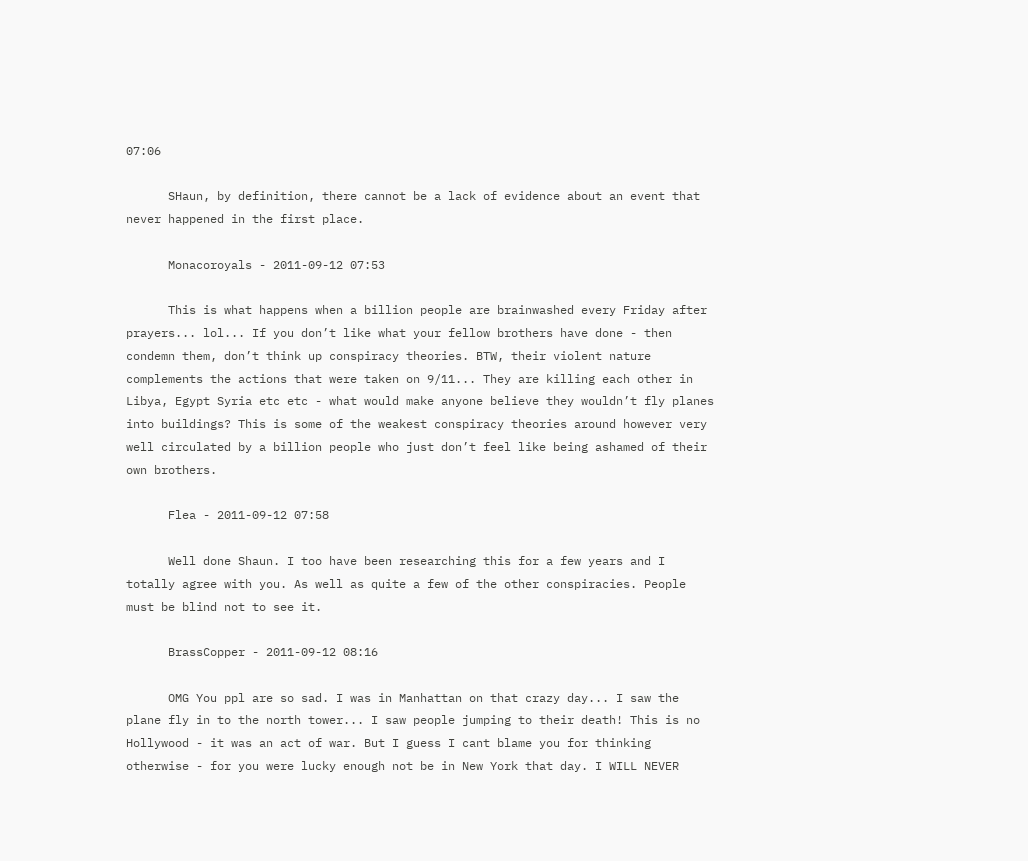07:06

      SHaun, by definition, there cannot be a lack of evidence about an event that never happened in the first place.

      Monacoroyals - 2011-09-12 07:53

      This is what happens when a billion people are brainwashed every Friday after prayers... lol... If you don’t like what your fellow brothers have done - then condemn them, don’t think up conspiracy theories. BTW, their violent nature complements the actions that were taken on 9/11... They are killing each other in Libya, Egypt Syria etc etc - what would make anyone believe they wouldn’t fly planes into buildings? This is some of the weakest conspiracy theories around however very well circulated by a billion people who just don’t feel like being ashamed of their own brothers.

      Flea - 2011-09-12 07:58

      Well done Shaun. I too have been researching this for a few years and I totally agree with you. As well as quite a few of the other conspiracies. People must be blind not to see it.

      BrassCopper - 2011-09-12 08:16

      OMG You ppl are so sad. I was in Manhattan on that crazy day... I saw the plane fly in to the north tower... I saw people jumping to their death! This is no Hollywood - it was an act of war. But I guess I cant blame you for thinking otherwise - for you were lucky enough not be in New York that day. I WILL NEVER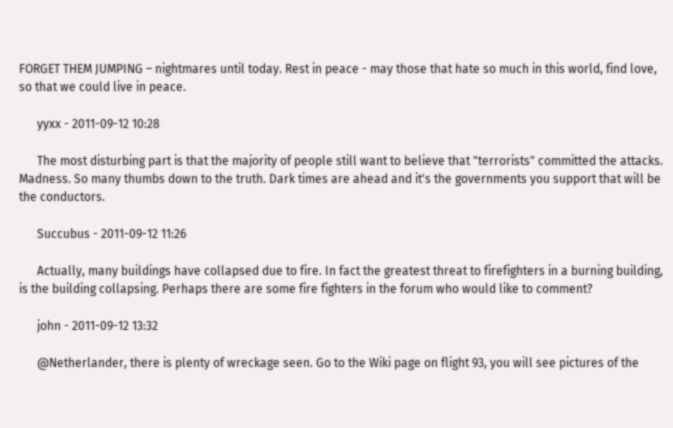FORGET THEM JUMPING – nightmares until today. Rest in peace - may those that hate so much in this world, find love, so that we could live in peace.

      yyxx - 2011-09-12 10:28

      The most disturbing part is that the majority of people still want to believe that "terrorists" committed the attacks. Madness. So many thumbs down to the truth. Dark times are ahead and it's the governments you support that will be the conductors.

      Succubus - 2011-09-12 11:26

      Actually, many buildings have collapsed due to fire. In fact the greatest threat to firefighters in a burning building, is the building collapsing. Perhaps there are some fire fighters in the forum who would like to comment?

      john - 2011-09-12 13:32

      @Netherlander, there is plenty of wreckage seen. Go to the Wiki page on flight 93, you will see pictures of the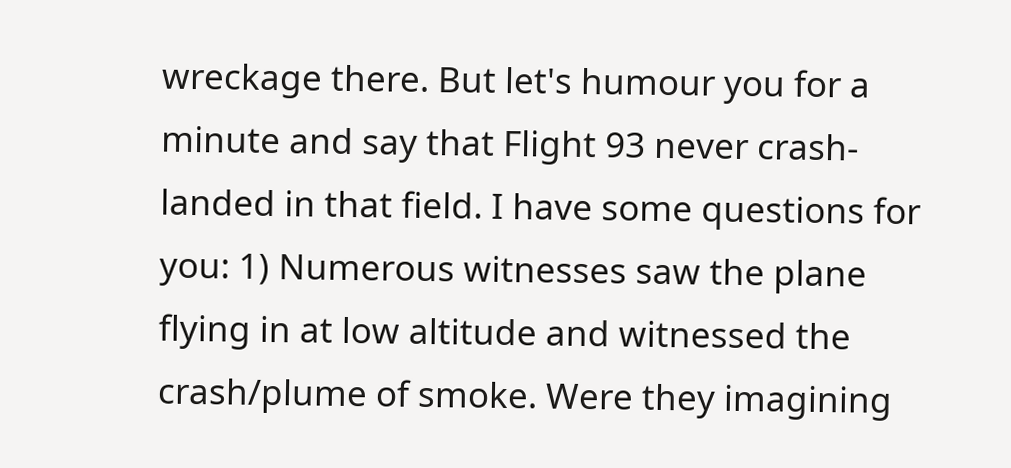wreckage there. But let's humour you for a minute and say that Flight 93 never crash-landed in that field. I have some questions for you: 1) Numerous witnesses saw the plane flying in at low altitude and witnessed the crash/plume of smoke. Were they imagining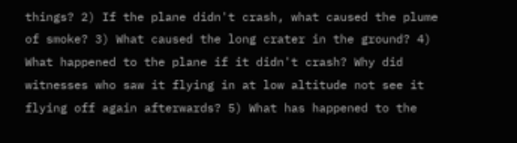things? 2) If the plane didn't crash, what caused the plume of smoke? 3) What caused the long crater in the ground? 4) What happened to the plane if it didn't crash? Why did witnesses who saw it flying in at low altitude not see it flying off again afterwards? 5) What has happened to the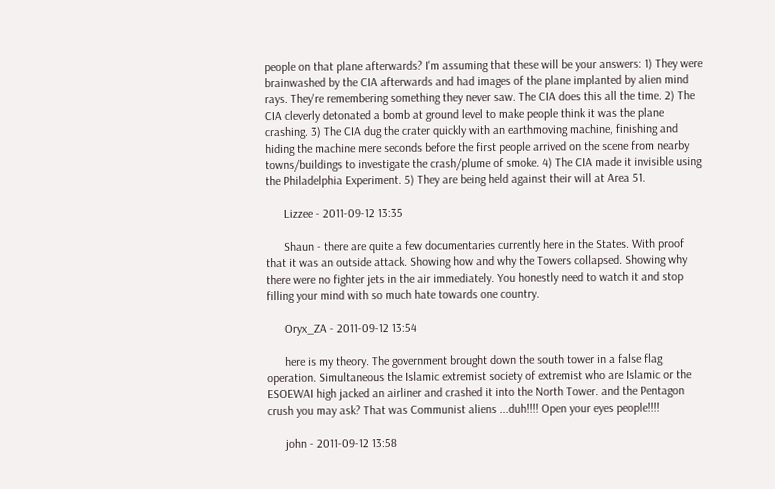people on that plane afterwards? I'm assuming that these will be your answers: 1) They were brainwashed by the CIA afterwards and had images of the plane implanted by alien mind rays. They're remembering something they never saw. The CIA does this all the time. 2) The CIA cleverly detonated a bomb at ground level to make people think it was the plane crashing. 3) The CIA dug the crater quickly with an earthmoving machine, finishing and hiding the machine mere seconds before the first people arrived on the scene from nearby towns/buildings to investigate the crash/plume of smoke. 4) The CIA made it invisible using the Philadelphia Experiment. 5) They are being held against their will at Area 51.

      Lizzee - 2011-09-12 13:35

      Shaun - there are quite a few documentaries currently here in the States. With proof that it was an outside attack. Showing how and why the Towers collapsed. Showing why there were no fighter jets in the air immediately. You honestly need to watch it and stop filling your mind with so much hate towards one country.

      Oryx_ZA - 2011-09-12 13:54

      here is my theory. The government brought down the south tower in a false flag operation. Simultaneous the Islamic extremist society of extremist who are Islamic or the ESOEWAI high jacked an airliner and crashed it into the North Tower. and the Pentagon crush you may ask? That was Communist aliens ...duh!!!! Open your eyes people!!!!

      john - 2011-09-12 13:58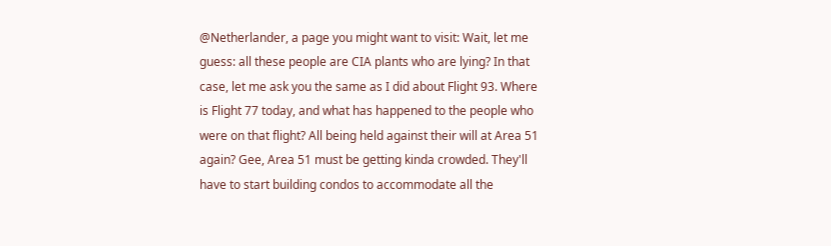@Netherlander, a page you might want to visit: Wait, let me guess: all these people are CIA plants who are lying? In that case, let me ask you the same as I did about Flight 93. Where is Flight 77 today, and what has happened to the people who were on that flight? All being held against their will at Area 51 again? Gee, Area 51 must be getting kinda crowded. They'll have to start building condos to accommodate all the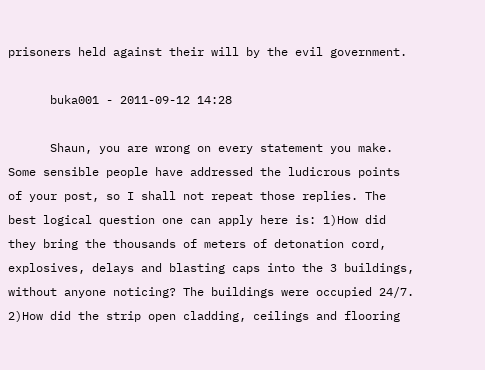prisoners held against their will by the evil government.

      buka001 - 2011-09-12 14:28

      Shaun, you are wrong on every statement you make. Some sensible people have addressed the ludicrous points of your post, so I shall not repeat those replies. The best logical question one can apply here is: 1)How did they bring the thousands of meters of detonation cord, explosives, delays and blasting caps into the 3 buildings, without anyone noticing? The buildings were occupied 24/7. 2)How did the strip open cladding, ceilings and flooring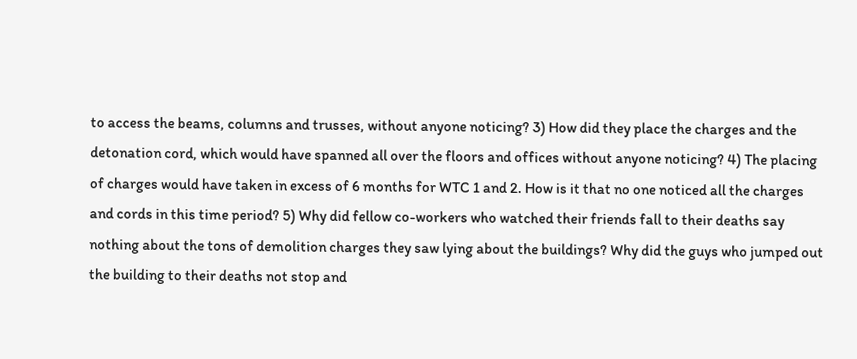to access the beams, columns and trusses, without anyone noticing? 3) How did they place the charges and the detonation cord, which would have spanned all over the floors and offices without anyone noticing? 4) The placing of charges would have taken in excess of 6 months for WTC 1 and 2. How is it that no one noticed all the charges and cords in this time period? 5) Why did fellow co-workers who watched their friends fall to their deaths say nothing about the tons of demolition charges they saw lying about the buildings? Why did the guys who jumped out the building to their deaths not stop and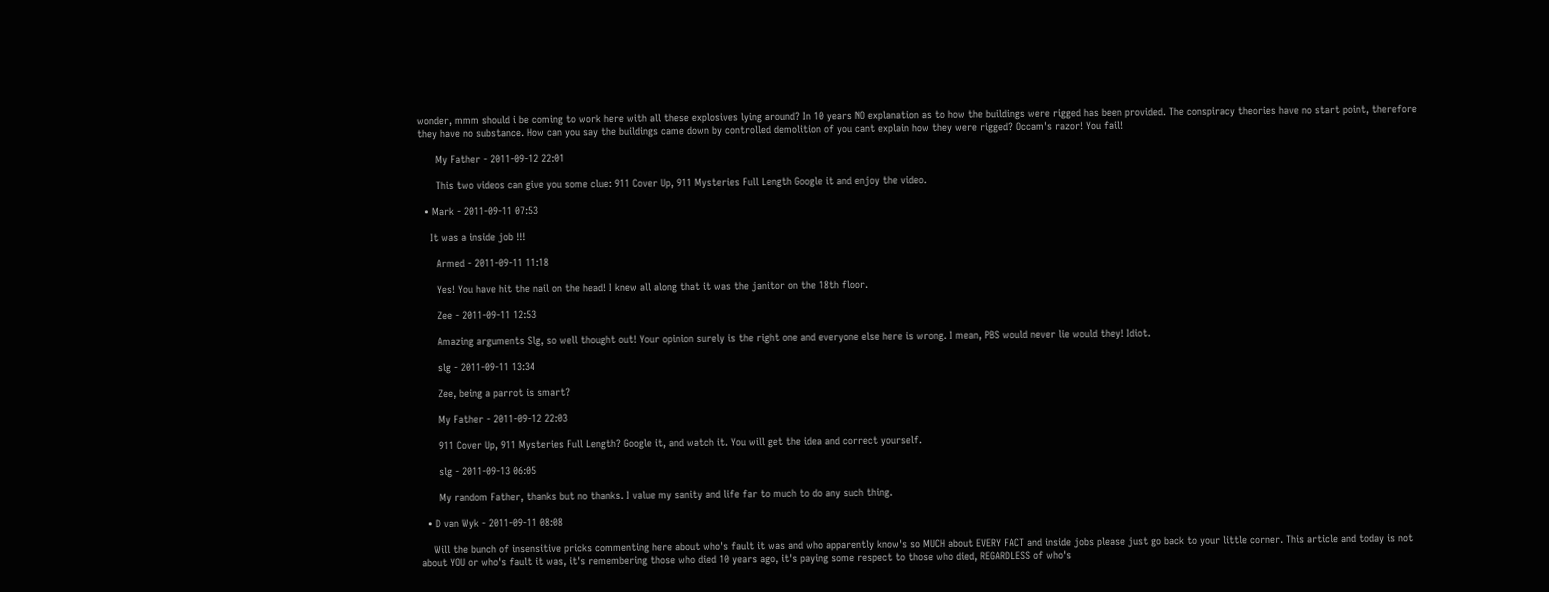wonder, mmm should i be coming to work here with all these explosives lying around? In 10 years NO explanation as to how the buildings were rigged has been provided. The conspiracy theories have no start point, therefore they have no substance. How can you say the buildings came down by controlled demolition of you cant explain how they were rigged? Occam's razor! You fail!

      My Father - 2011-09-12 22:01

      This two videos can give you some clue: 911 Cover Up, 911 Mysteries Full Length Google it and enjoy the video.

  • Mark - 2011-09-11 07:53

    It was a inside job !!!

      Armed - 2011-09-11 11:18

      Yes! You have hit the nail on the head! I knew all along that it was the janitor on the 18th floor.

      Zee - 2011-09-11 12:53

      Amazing arguments Slg, so well thought out! Your opinion surely is the right one and everyone else here is wrong. I mean, PBS would never lie would they! Idiot.

      slg - 2011-09-11 13:34

      Zee, being a parrot is smart?

      My Father - 2011-09-12 22:03

      911 Cover Up, 911 Mysteries Full Length? Google it, and watch it. You will get the idea and correct yourself.

      slg - 2011-09-13 06:05

      My random Father, thanks but no thanks. I value my sanity and life far to much to do any such thing.

  • D van Wyk - 2011-09-11 08:08

    Will the bunch of insensitive pricks commenting here about who's fault it was and who apparently know's so MUCH about EVERY FACT and inside jobs please just go back to your little corner. This article and today is not about YOU or who's fault it was, it's remembering those who died 10 years ago, it's paying some respect to those who died, REGARDLESS of who's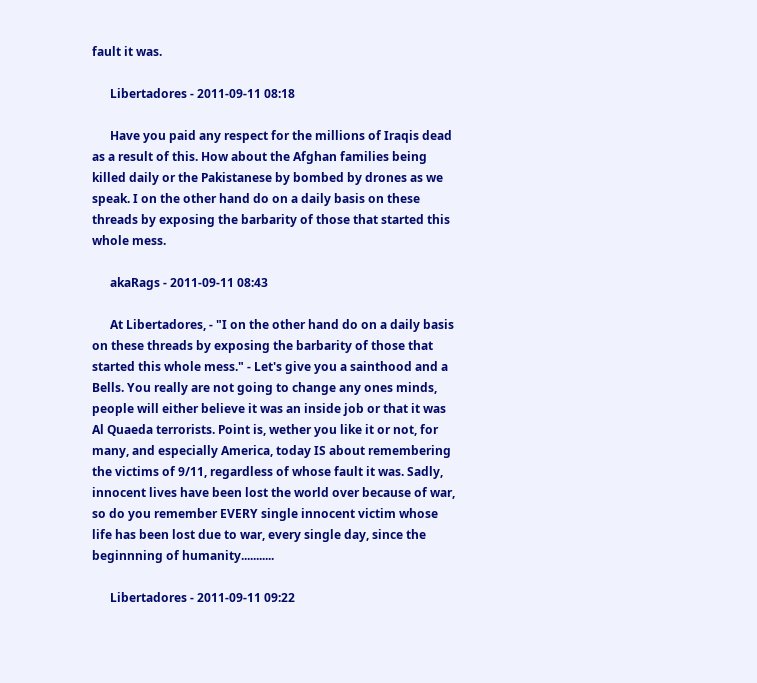fault it was.

      Libertadores - 2011-09-11 08:18

      Have you paid any respect for the millions of Iraqis dead as a result of this. How about the Afghan families being killed daily or the Pakistanese by bombed by drones as we speak. I on the other hand do on a daily basis on these threads by exposing the barbarity of those that started this whole mess.

      akaRags - 2011-09-11 08:43

      At Libertadores, - "I on the other hand do on a daily basis on these threads by exposing the barbarity of those that started this whole mess." - Let's give you a sainthood and a Bells. You really are not going to change any ones minds, people will either believe it was an inside job or that it was Al Quaeda terrorists. Point is, wether you like it or not, for many, and especially America, today IS about remembering the victims of 9/11, regardless of whose fault it was. Sadly, innocent lives have been lost the world over because of war, so do you remember EVERY single innocent victim whose life has been lost due to war, every single day, since the beginnning of humanity...........

      Libertadores - 2011-09-11 09:22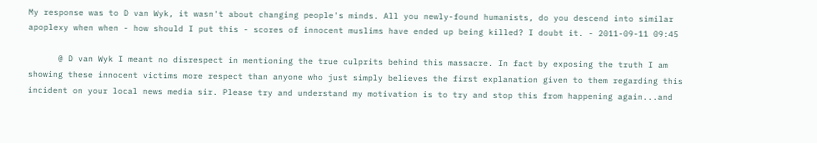My response was to D van Wyk, it wasn't about changing people's minds. All you newly-found humanists, do you descend into similar apoplexy when when - how should I put this - scores of innocent muslims have ended up being killed? I doubt it. - 2011-09-11 09:45

      @ D van Wyk I meant no disrespect in mentioning the true culprits behind this massacre. In fact by exposing the truth I am showing these innocent victims more respect than anyone who just simply believes the first explanation given to them regarding this incident on your local news media sir. Please try and understand my motivation is to try and stop this from happening again...and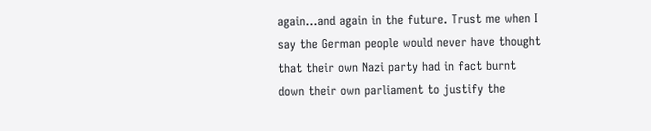again...and again in the future. Trust me when I say the German people would never have thought that their own Nazi party had in fact burnt down their own parliament to justify the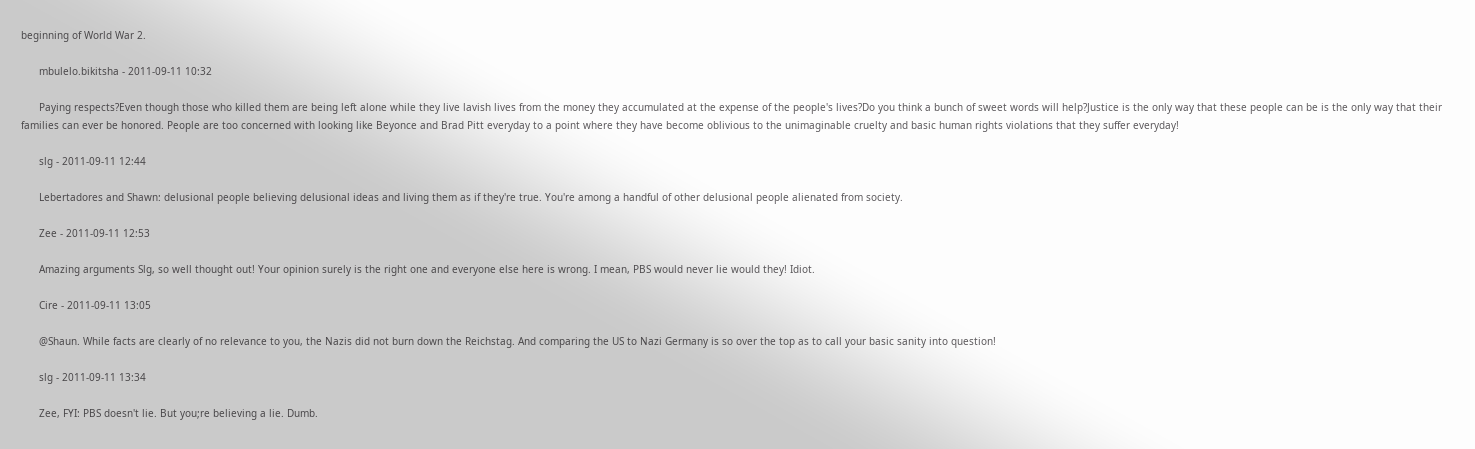beginning of World War 2.

      mbulelo.bikitsha - 2011-09-11 10:32

      Paying respects?Even though those who killed them are being left alone while they live lavish lives from the money they accumulated at the expense of the people's lives?Do you think a bunch of sweet words will help?Justice is the only way that these people can be is the only way that their families can ever be honored. People are too concerned with looking like Beyonce and Brad Pitt everyday to a point where they have become oblivious to the unimaginable cruelty and basic human rights violations that they suffer everyday!

      slg - 2011-09-11 12:44

      Lebertadores and Shawn: delusional people believing delusional ideas and living them as if they're true. You're among a handful of other delusional people alienated from society.

      Zee - 2011-09-11 12:53

      Amazing arguments Slg, so well thought out! Your opinion surely is the right one and everyone else here is wrong. I mean, PBS would never lie would they! Idiot.

      Cire - 2011-09-11 13:05

      @Shaun. While facts are clearly of no relevance to you, the Nazis did not burn down the Reichstag. And comparing the US to Nazi Germany is so over the top as to call your basic sanity into question!

      slg - 2011-09-11 13:34

      Zee, FYI: PBS doesn't lie. But you;re believing a lie. Dumb.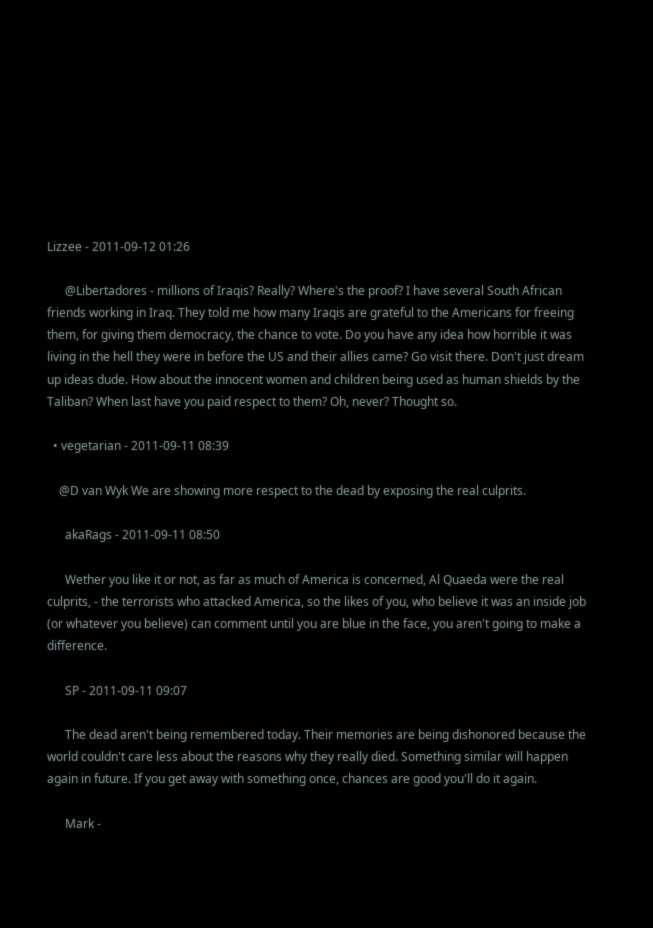Lizzee - 2011-09-12 01:26

      @Libertadores - millions of Iraqis? Really? Where's the proof? I have several South African friends working in Iraq. They told me how many Iraqis are grateful to the Americans for freeing them, for giving them democracy, the chance to vote. Do you have any idea how horrible it was living in the hell they were in before the US and their allies came? Go visit there. Don't just dream up ideas dude. How about the innocent women and children being used as human shields by the Taliban? When last have you paid respect to them? Oh, never? Thought so.

  • vegetarian - 2011-09-11 08:39

    @D van Wyk We are showing more respect to the dead by exposing the real culprits.

      akaRags - 2011-09-11 08:50

      Wether you like it or not, as far as much of America is concerned, Al Quaeda were the real culprits, - the terrorists who attacked America, so the likes of you, who believe it was an inside job (or whatever you believe) can comment until you are blue in the face, you aren't going to make a difference.

      SP - 2011-09-11 09:07

      The dead aren't being remembered today. Their memories are being dishonored because the world couldn't care less about the reasons why they really died. Something similar will happen again in future. If you get away with something once, chances are good you'll do it again.

      Mark -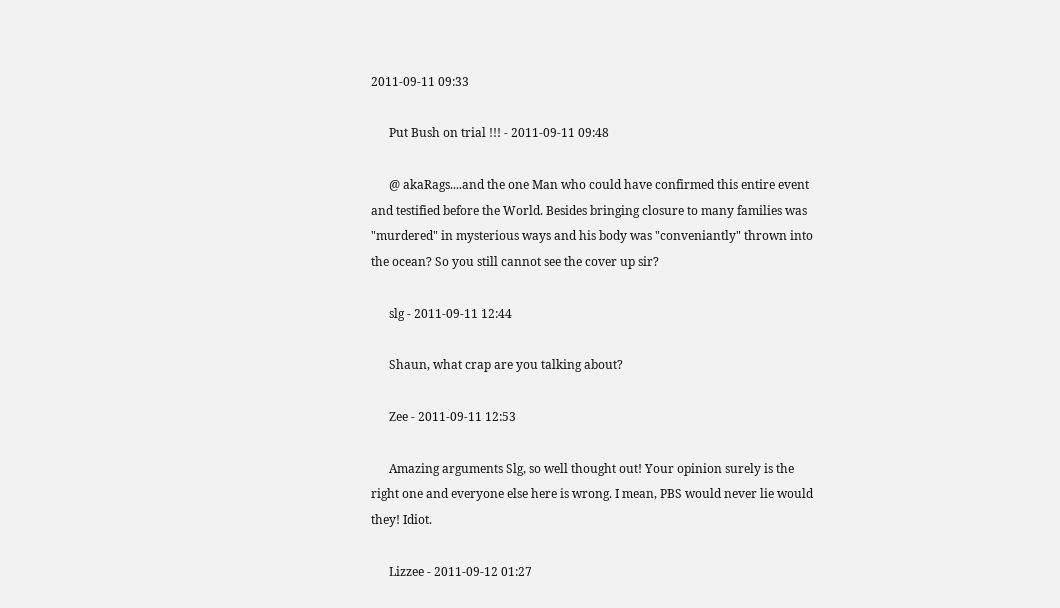2011-09-11 09:33

      Put Bush on trial !!! - 2011-09-11 09:48

      @ akaRags....and the one Man who could have confirmed this entire event and testified before the World. Besides bringing closure to many families was "murdered" in mysterious ways and his body was "conveniantly" thrown into the ocean? So you still cannot see the cover up sir?

      slg - 2011-09-11 12:44

      Shaun, what crap are you talking about?

      Zee - 2011-09-11 12:53

      Amazing arguments Slg, so well thought out! Your opinion surely is the right one and everyone else here is wrong. I mean, PBS would never lie would they! Idiot.

      Lizzee - 2011-09-12 01:27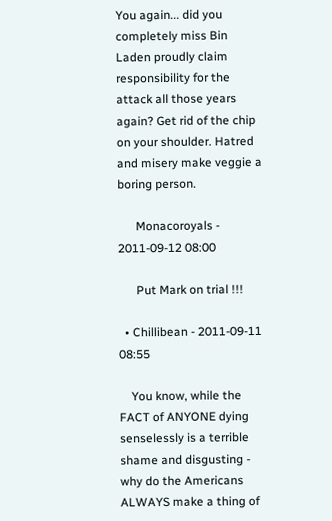You again... did you completely miss Bin Laden proudly claim responsibility for the attack all those years again? Get rid of the chip on your shoulder. Hatred and misery make veggie a boring person.

      Monacoroyals - 2011-09-12 08:00

      Put Mark on trial !!!

  • Chillibean - 2011-09-11 08:55

    You know, while the FACT of ANYONE dying senselessly is a terrible shame and disgusting - why do the Americans ALWAYS make a thing of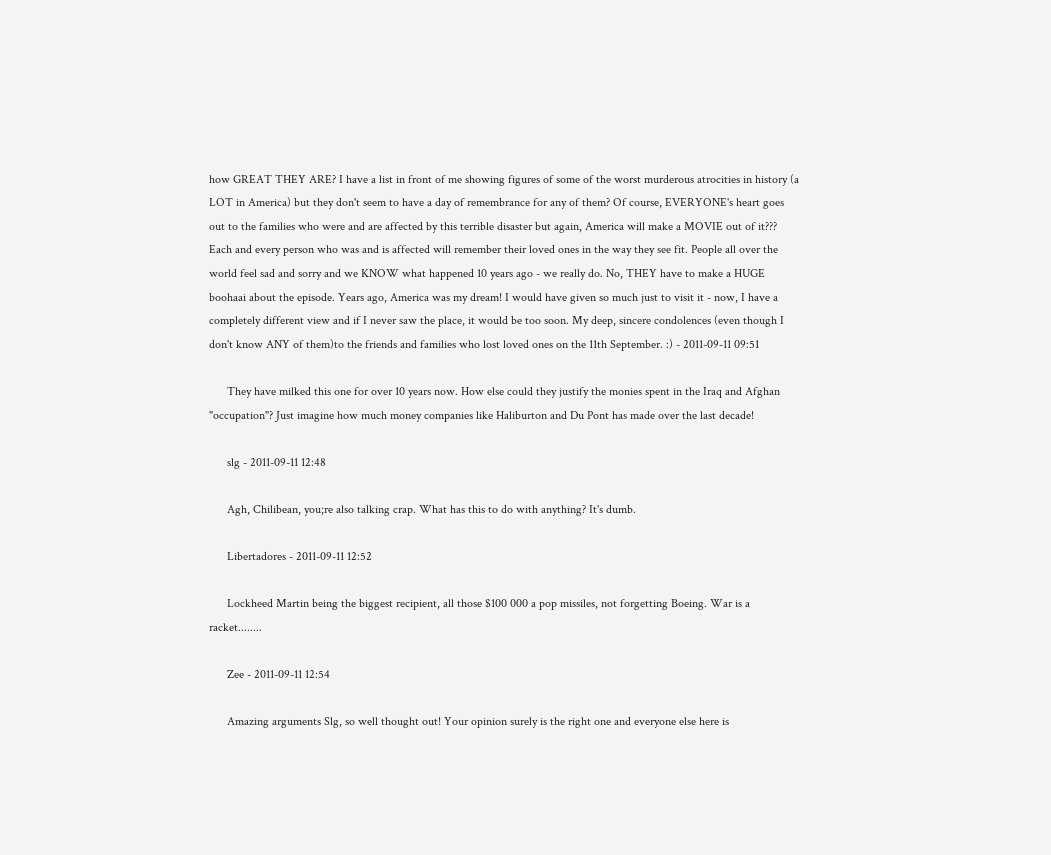how GREAT THEY ARE? I have a list in front of me showing figures of some of the worst murderous atrocities in history (a LOT in America) but they don't seem to have a day of remembrance for any of them? Of course, EVERYONE's heart goes out to the families who were and are affected by this terrible disaster but again, America will make a MOVIE out of it??? Each and every person who was and is affected will remember their loved ones in the way they see fit. People all over the world feel sad and sorry and we KNOW what happened 10 years ago - we really do. No, THEY have to make a HUGE boohaai about the episode. Years ago, America was my dream! I would have given so much just to visit it - now, I have a completely different view and if I never saw the place, it would be too soon. My deep, sincere condolences (even though I don't know ANY of them)to the friends and families who lost loved ones on the 11th September. :) - 2011-09-11 09:51

      They have milked this one for over 10 years now. How else could they justify the monies spent in the Iraq and Afghan "occupation"? Just imagine how much money companies like Haliburton and Du Pont has made over the last decade!

      slg - 2011-09-11 12:48

      Agh, Chilibean, you;re also talking crap. What has this to do with anything? It's dumb.

      Libertadores - 2011-09-11 12:52

      Lockheed Martin being the biggest recipient, all those $100 000 a pop missiles, not forgetting Boeing. War is a racket........

      Zee - 2011-09-11 12:54

      Amazing arguments Slg, so well thought out! Your opinion surely is the right one and everyone else here is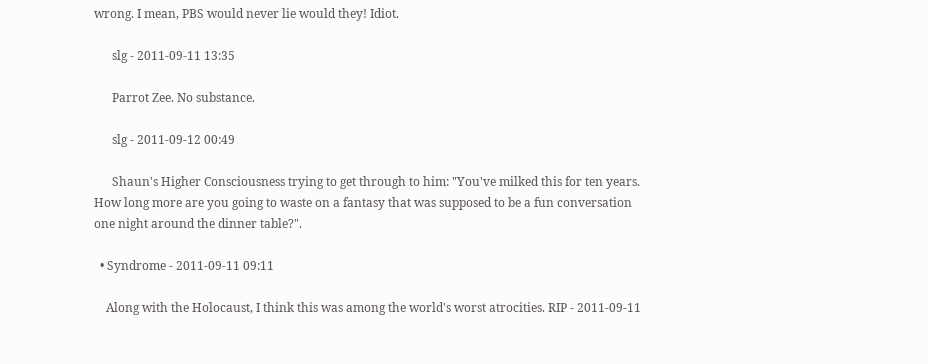wrong. I mean, PBS would never lie would they! Idiot.

      slg - 2011-09-11 13:35

      Parrot Zee. No substance.

      slg - 2011-09-12 00:49

      Shaun's Higher Consciousness trying to get through to him: "You've milked this for ten years. How long more are you going to waste on a fantasy that was supposed to be a fun conversation one night around the dinner table?".

  • Syndrome - 2011-09-11 09:11

    Along with the Holocaust, I think this was among the world's worst atrocities. RIP - 2011-09-11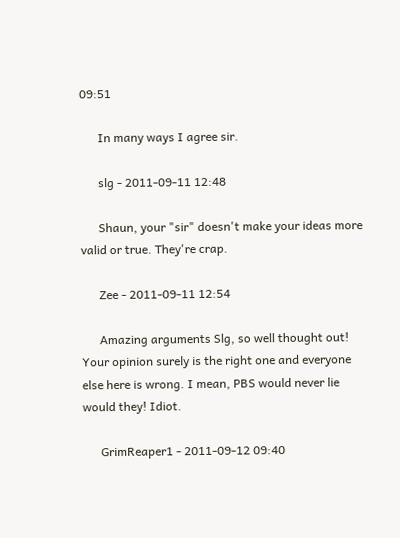09:51

      In many ways I agree sir.

      slg - 2011-09-11 12:48

      Shaun, your "sir" doesn't make your ideas more valid or true. They're crap.

      Zee - 2011-09-11 12:54

      Amazing arguments Slg, so well thought out! Your opinion surely is the right one and everyone else here is wrong. I mean, PBS would never lie would they! Idiot.

      GrimReaper1 - 2011-09-12 09:40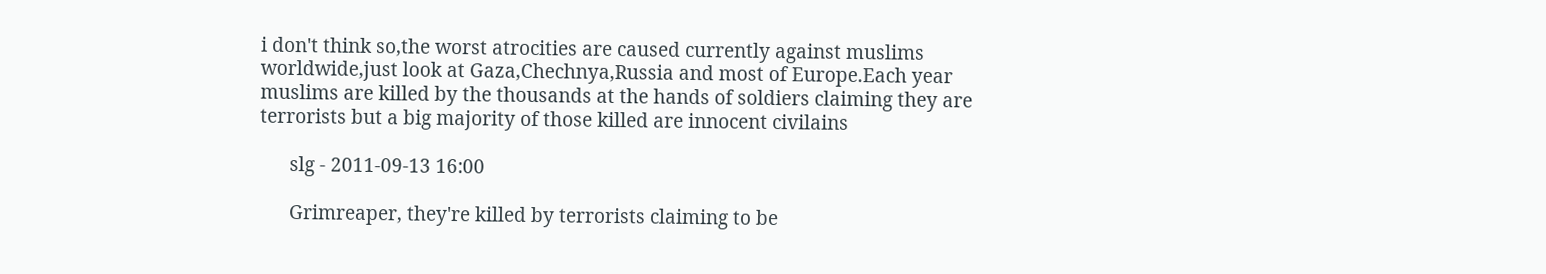i don't think so,the worst atrocities are caused currently against muslims worldwide,just look at Gaza,Chechnya,Russia and most of Europe.Each year muslims are killed by the thousands at the hands of soldiers claiming they are terrorists but a big majority of those killed are innocent civilains

      slg - 2011-09-13 16:00

      Grimreaper, they're killed by terrorists claiming to be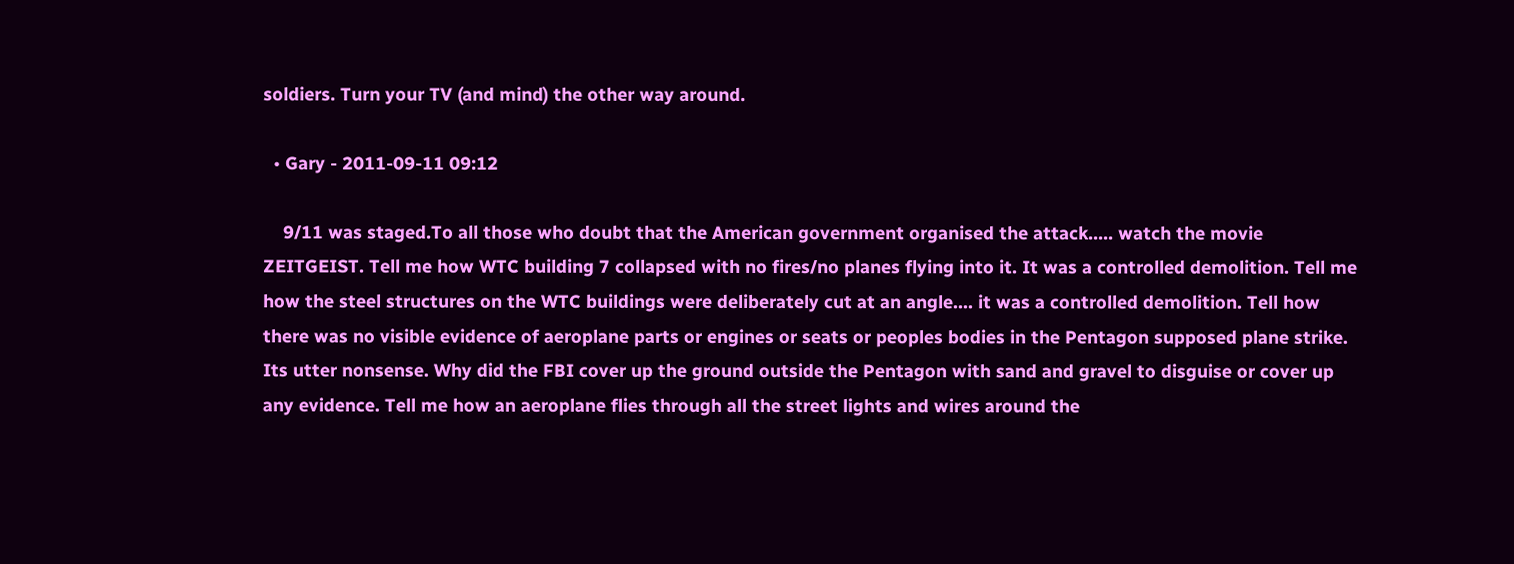soldiers. Turn your TV (and mind) the other way around.

  • Gary - 2011-09-11 09:12

    9/11 was staged.To all those who doubt that the American government organised the attack..... watch the movie ZEITGEIST. Tell me how WTC building 7 collapsed with no fires/no planes flying into it. It was a controlled demolition. Tell me how the steel structures on the WTC buildings were deliberately cut at an angle.... it was a controlled demolition. Tell how there was no visible evidence of aeroplane parts or engines or seats or peoples bodies in the Pentagon supposed plane strike. Its utter nonsense. Why did the FBI cover up the ground outside the Pentagon with sand and gravel to disguise or cover up any evidence. Tell me how an aeroplane flies through all the street lights and wires around the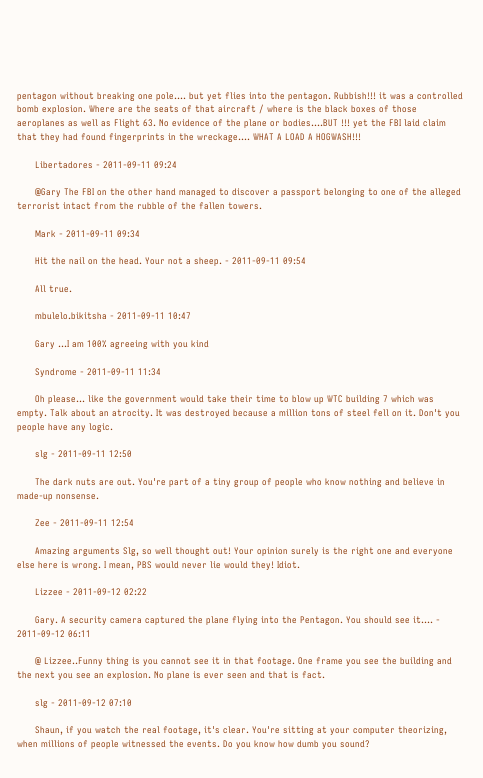pentagon without breaking one pole.... but yet flies into the pentagon. Rubbish!!! it was a controlled bomb explosion. Where are the seats of that aircraft / where is the black boxes of those aeroplanes as well as Flight 63. No evidence of the plane or bodies....BUT !!! yet the FBI laid claim that they had found fingerprints in the wreckage.... WHAT A LOAD A HOGWASH!!!

      Libertadores - 2011-09-11 09:24

      @Gary The FBI on the other hand managed to discover a passport belonging to one of the alleged terrorist intact from the rubble of the fallen towers.

      Mark - 2011-09-11 09:34

      Hit the nail on the head. Your not a sheep. - 2011-09-11 09:54

      All true.

      mbulelo.bikitsha - 2011-09-11 10:47

      Gary ...I am 100% agreeing with you kind

      Syndrome - 2011-09-11 11:34

      Oh please... like the government would take their time to blow up WTC building 7 which was empty. Talk about an atrocity. It was destroyed because a million tons of steel fell on it. Don't you people have any logic.

      slg - 2011-09-11 12:50

      The dark nuts are out. You're part of a tiny group of people who know nothing and believe in made-up nonsense.

      Zee - 2011-09-11 12:54

      Amazing arguments Slg, so well thought out! Your opinion surely is the right one and everyone else here is wrong. I mean, PBS would never lie would they! Idiot.

      Lizzee - 2011-09-12 02:22

      Gary. A security camera captured the plane flying into the Pentagon. You should see it.... - 2011-09-12 06:11

      @ Lizzee..Funny thing is you cannot see it in that footage. One frame you see the building and the next you see an explosion. No plane is ever seen and that is fact.

      slg - 2011-09-12 07:10

      Shaun, if you watch the real footage, it's clear. You're sitting at your computer theorizing, when millions of people witnessed the events. Do you know how dumb you sound?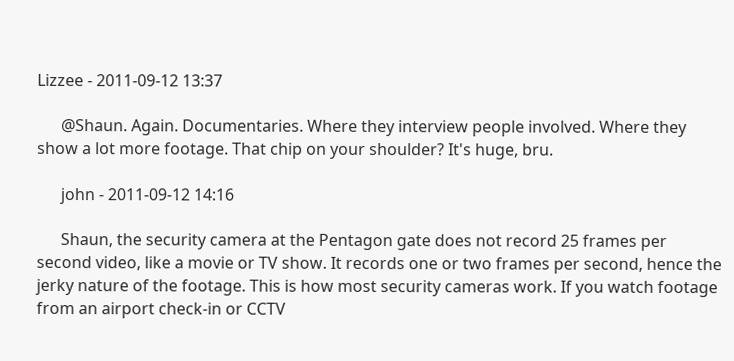Lizzee - 2011-09-12 13:37

      @Shaun. Again. Documentaries. Where they interview people involved. Where they show a lot more footage. That chip on your shoulder? It's huge, bru.

      john - 2011-09-12 14:16

      Shaun, the security camera at the Pentagon gate does not record 25 frames per second video, like a movie or TV show. It records one or two frames per second, hence the jerky nature of the footage. This is how most security cameras work. If you watch footage from an airport check-in or CCTV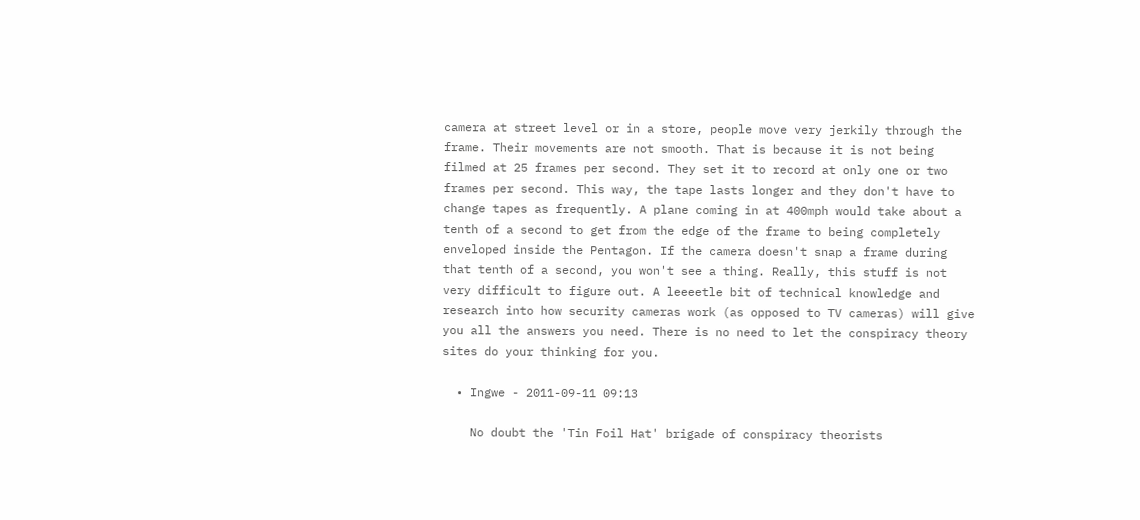camera at street level or in a store, people move very jerkily through the frame. Their movements are not smooth. That is because it is not being filmed at 25 frames per second. They set it to record at only one or two frames per second. This way, the tape lasts longer and they don't have to change tapes as frequently. A plane coming in at 400mph would take about a tenth of a second to get from the edge of the frame to being completely enveloped inside the Pentagon. If the camera doesn't snap a frame during that tenth of a second, you won't see a thing. Really, this stuff is not very difficult to figure out. A leeeetle bit of technical knowledge and research into how security cameras work (as opposed to TV cameras) will give you all the answers you need. There is no need to let the conspiracy theory sites do your thinking for you.

  • Ingwe - 2011-09-11 09:13

    No doubt the 'Tin Foil Hat' brigade of conspiracy theorists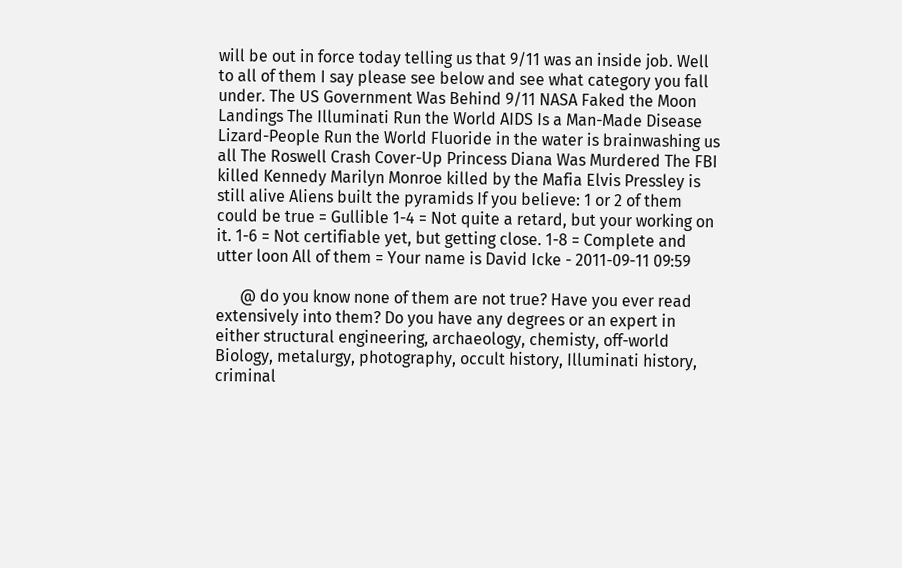will be out in force today telling us that 9/11 was an inside job. Well to all of them I say please see below and see what category you fall under. The US Government Was Behind 9/11 NASA Faked the Moon Landings The Illuminati Run the World AIDS Is a Man-Made Disease Lizard-People Run the World Fluoride in the water is brainwashing us all The Roswell Crash Cover-Up Princess Diana Was Murdered The FBI killed Kennedy Marilyn Monroe killed by the Mafia Elvis Pressley is still alive Aliens built the pyramids If you believe: 1 or 2 of them could be true = Gullible 1-4 = Not quite a retard, but your working on it. 1-6 = Not certifiable yet, but getting close. 1-8 = Complete and utter loon All of them = Your name is David Icke - 2011-09-11 09:59

      @ do you know none of them are not true? Have you ever read extensively into them? Do you have any degrees or an expert in either structural engineering, archaeology, chemisty, off-world Biology, metalurgy, photography, occult history, Illuminati history, criminal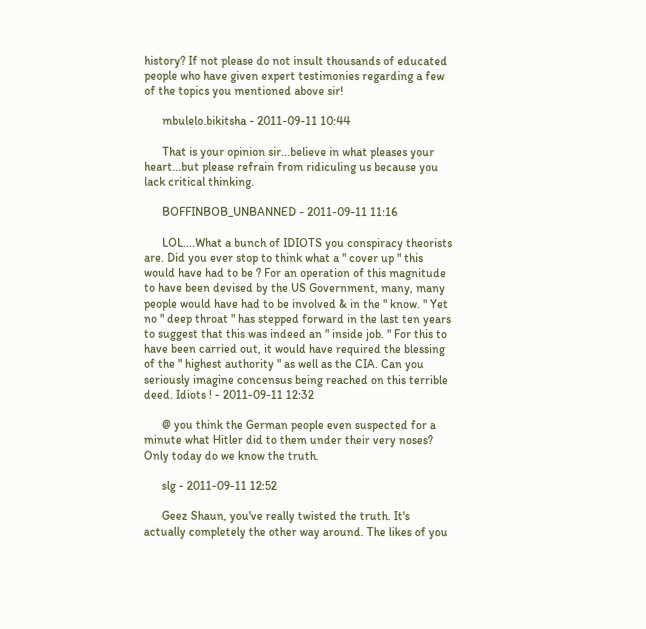history? If not please do not insult thousands of educated people who have given expert testimonies regarding a few of the topics you mentioned above sir!

      mbulelo.bikitsha - 2011-09-11 10:44

      That is your opinion sir...believe in what pleases your heart...but please refrain from ridiculing us because you lack critical thinking.

      BOFFINBOB_UNBANNED - 2011-09-11 11:16

      LOL....What a bunch of IDIOTS you conspiracy theorists are. Did you ever stop to think what a " cover up " this would have had to be ? For an operation of this magnitude to have been devised by the US Government, many, many people would have had to be involved & in the " know. " Yet no " deep throat " has stepped forward in the last ten years to suggest that this was indeed an " inside job. " For this to have been carried out, it would have required the blessing of the " highest authority " as well as the CIA. Can you seriously imagine concensus being reached on this terrible deed. Idiots ! - 2011-09-11 12:32

      @ you think the German people even suspected for a minute what Hitler did to them under their very noses? Only today do we know the truth.

      slg - 2011-09-11 12:52

      Geez Shaun, you've really twisted the truth. It's actually completely the other way around. The likes of you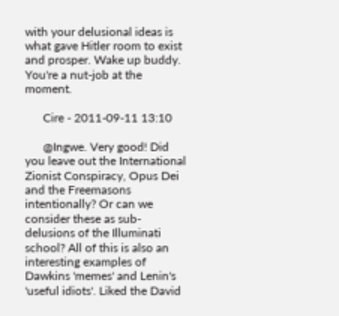with your delusional ideas is what gave Hitler room to exist and prosper. Wake up buddy. You're a nut-job at the moment.

      Cire - 2011-09-11 13:10

      @Ingwe. Very good! Did you leave out the International Zionist Conspiracy, Opus Dei and the Freemasons intentionally? Or can we consider these as sub-delusions of the Illuminati school? All of this is also an interesting examples of Dawkins 'memes' and Lenin's 'useful idiots'. Liked the David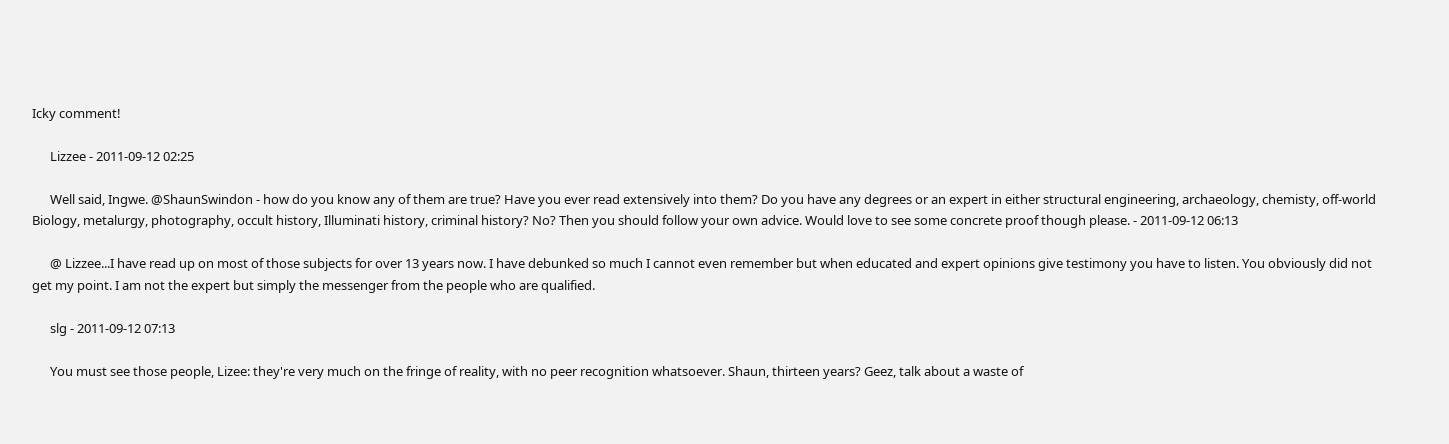Icky comment!

      Lizzee - 2011-09-12 02:25

      Well said, Ingwe. @ShaunSwindon - how do you know any of them are true? Have you ever read extensively into them? Do you have any degrees or an expert in either structural engineering, archaeology, chemisty, off-world Biology, metalurgy, photography, occult history, Illuminati history, criminal history? No? Then you should follow your own advice. Would love to see some concrete proof though please. - 2011-09-12 06:13

      @ Lizzee...I have read up on most of those subjects for over 13 years now. I have debunked so much I cannot even remember but when educated and expert opinions give testimony you have to listen. You obviously did not get my point. I am not the expert but simply the messenger from the people who are qualified.

      slg - 2011-09-12 07:13

      You must see those people, Lizee: they're very much on the fringe of reality, with no peer recognition whatsoever. Shaun, thirteen years? Geez, talk about a waste of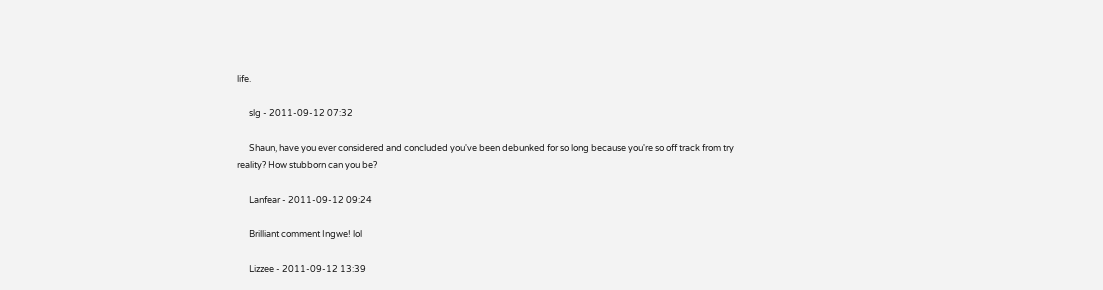life.

      slg - 2011-09-12 07:32

      Shaun, have you ever considered and concluded you've been debunked for so long because you're so off track from try reality? How stubborn can you be?

      Lanfear - 2011-09-12 09:24

      Brilliant comment Ingwe! lol

      Lizzee - 2011-09-12 13:39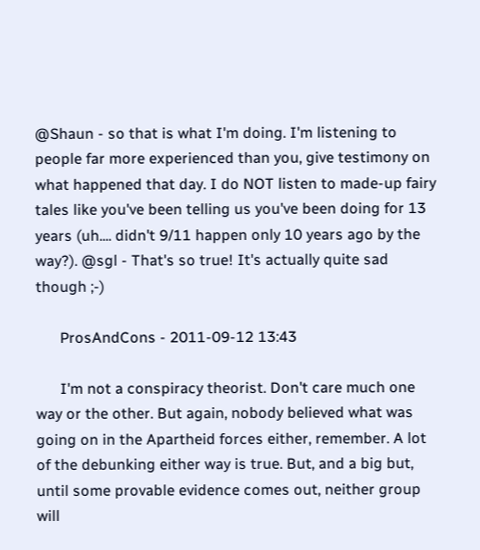@Shaun - so that is what I'm doing. I'm listening to people far more experienced than you, give testimony on what happened that day. I do NOT listen to made-up fairy tales like you've been telling us you've been doing for 13 years (uh.... didn't 9/11 happen only 10 years ago by the way?). @sgl - That's so true! It's actually quite sad though ;-)

      ProsAndCons - 2011-09-12 13:43

      I'm not a conspiracy theorist. Don't care much one way or the other. But again, nobody believed what was going on in the Apartheid forces either, remember. A lot of the debunking either way is true. But, and a big but, until some provable evidence comes out, neither group will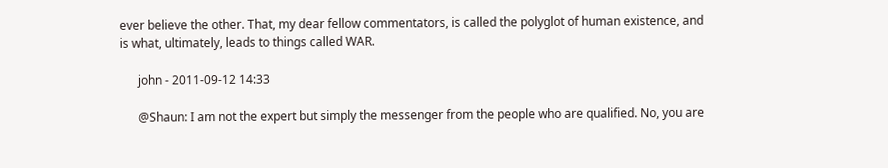ever believe the other. That, my dear fellow commentators, is called the polyglot of human existence, and is what, ultimately, leads to things called WAR.

      john - 2011-09-12 14:33

      @Shaun: I am not the expert but simply the messenger from the people who are qualified. No, you are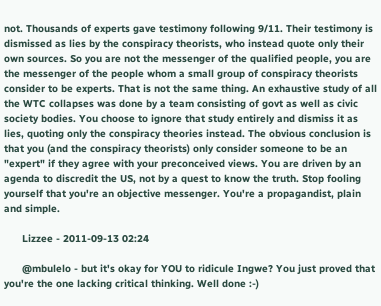not. Thousands of experts gave testimony following 9/11. Their testimony is dismissed as lies by the conspiracy theorists, who instead quote only their own sources. So you are not the messenger of the qualified people, you are the messenger of the people whom a small group of conspiracy theorists consider to be experts. That is not the same thing. An exhaustive study of all the WTC collapses was done by a team consisting of govt as well as civic society bodies. You choose to ignore that study entirely and dismiss it as lies, quoting only the conspiracy theories instead. The obvious conclusion is that you (and the conspiracy theorists) only consider someone to be an "expert" if they agree with your preconceived views. You are driven by an agenda to discredit the US, not by a quest to know the truth. Stop fooling yourself that you're an objective messenger. You're a propagandist, plain and simple.

      Lizzee - 2011-09-13 02:24

      @mbulelo - but it's okay for YOU to ridicule Ingwe? You just proved that you're the one lacking critical thinking. Well done :-)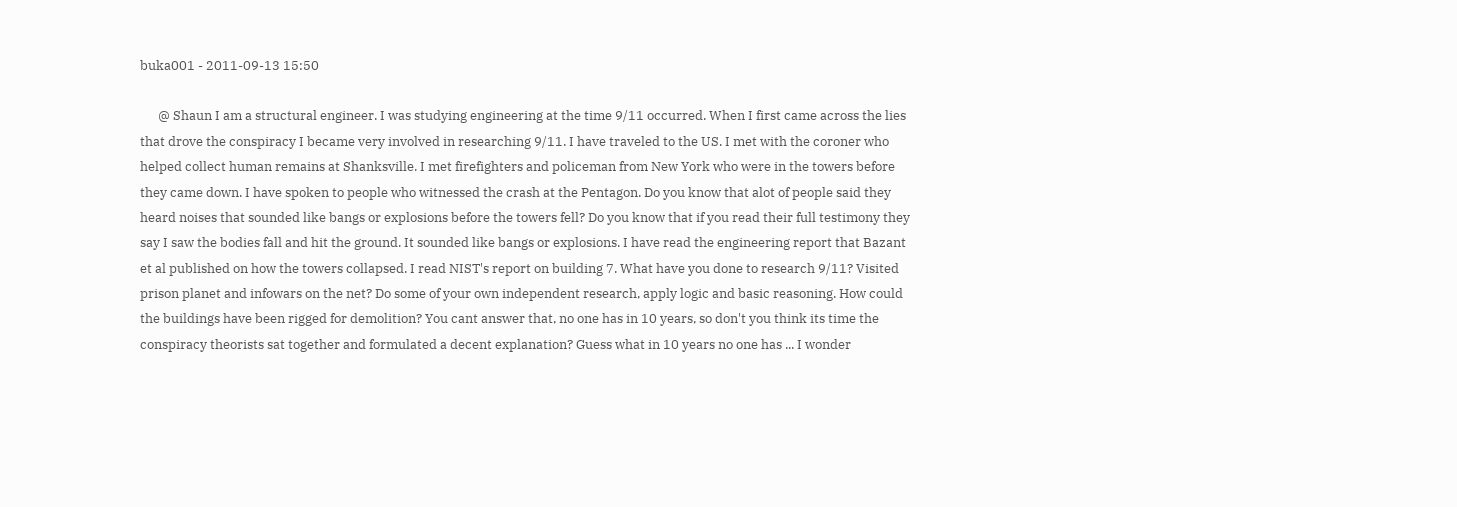buka001 - 2011-09-13 15:50

      @ Shaun I am a structural engineer. I was studying engineering at the time 9/11 occurred. When I first came across the lies that drove the conspiracy I became very involved in researching 9/11. I have traveled to the US. I met with the coroner who helped collect human remains at Shanksville. I met firefighters and policeman from New York who were in the towers before they came down. I have spoken to people who witnessed the crash at the Pentagon. Do you know that alot of people said they heard noises that sounded like bangs or explosions before the towers fell? Do you know that if you read their full testimony they say I saw the bodies fall and hit the ground. It sounded like bangs or explosions. I have read the engineering report that Bazant et al published on how the towers collapsed. I read NIST's report on building 7. What have you done to research 9/11? Visited prison planet and infowars on the net? Do some of your own independent research, apply logic and basic reasoning. How could the buildings have been rigged for demolition? You cant answer that, no one has in 10 years, so don't you think its time the conspiracy theorists sat together and formulated a decent explanation? Guess what in 10 years no one has ... I wonder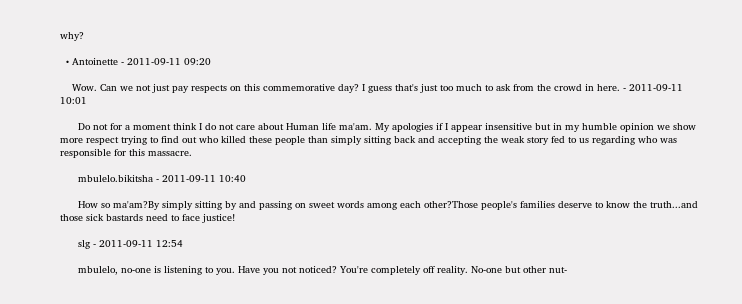why?

  • Antoinette - 2011-09-11 09:20

    Wow. Can we not just pay respects on this commemorative day? I guess that's just too much to ask from the crowd in here. - 2011-09-11 10:01

      Do not for a moment think I do not care about Human life ma'am. My apologies if I appear insensitive but in my humble opinion we show more respect trying to find out who killed these people than simply sitting back and accepting the weak story fed to us regarding who was responsible for this massacre.

      mbulelo.bikitsha - 2011-09-11 10:40

      How so ma'am?By simply sitting by and passing on sweet words among each other?Those people's families deserve to know the truth...and those sick bastards need to face justice!

      slg - 2011-09-11 12:54

      mbulelo, no-one is listening to you. Have you not noticed? You're completely off reality. No-one but other nut-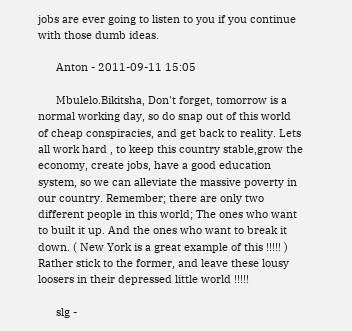jobs are ever going to listen to you if you continue with those dumb ideas.

      Anton - 2011-09-11 15:05

      Mbulelo.Bikitsha, Don't forget, tomorrow is a normal working day, so do snap out of this world of cheap conspiracies, and get back to reality. Lets all work hard , to keep this country stable,grow the economy, create jobs, have a good education system, so we can alleviate the massive poverty in our country. Remember; there are only two different people in this world; The ones who want to built it up. And the ones who want to break it down. ( New York is a great example of this !!!!! ) Rather stick to the former, and leave these lousy loosers in their depressed little world !!!!!

      slg -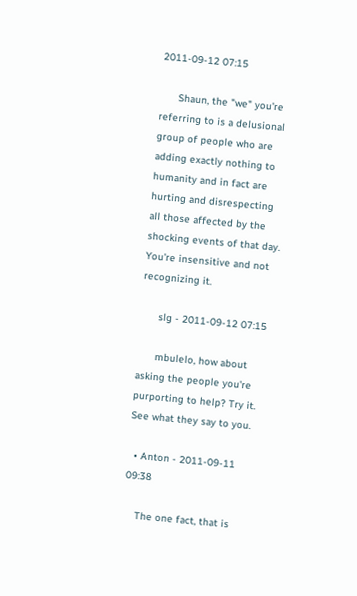2011-09-12 07:15

      Shaun, the "we" you're referring to is a delusional group of people who are adding exactly nothing to humanity and in fact are hurting and disrespecting all those affected by the shocking events of that day. You're insensitive and not recognizing it.

      slg - 2011-09-12 07:15

      mbulelo, how about asking the people you're purporting to help? Try it. See what they say to you.

  • Anton - 2011-09-11 09:38

    The one fact, that is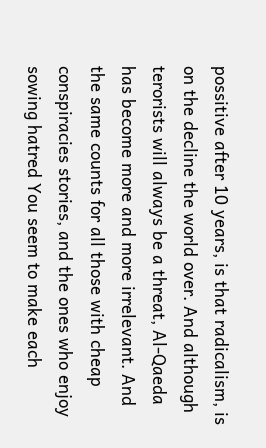possitive after 10 years, is that radicalism, is on the decline the world over. And although terorists will always be a threat, Al-Qaeda has become more and more irrelevant. And the same counts for all those with cheap conspiracies stories, and the ones who enjoy sowing hatred You seem to make each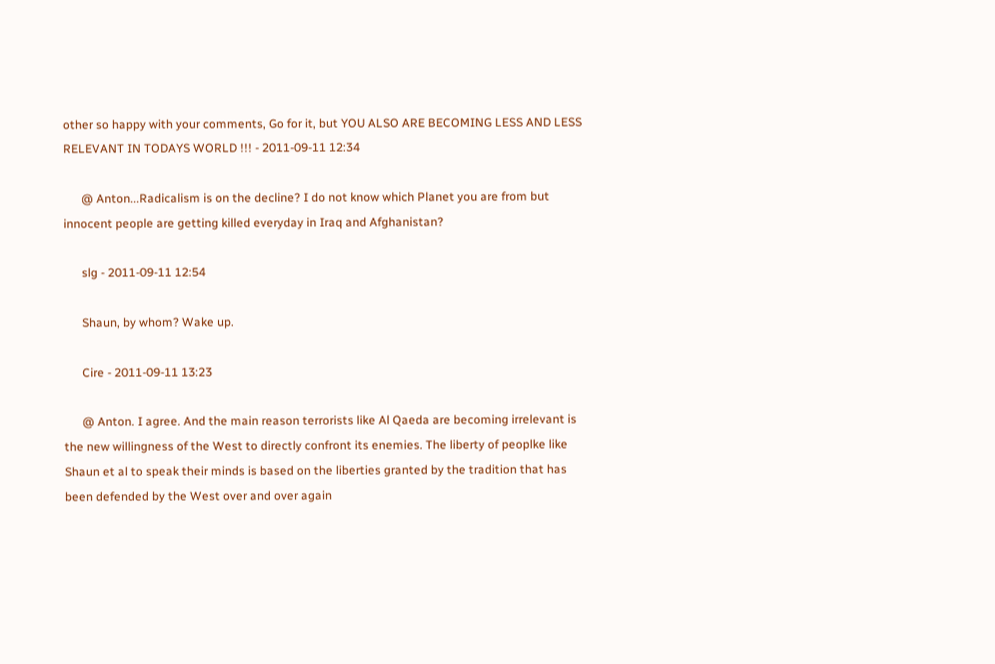other so happy with your comments, Go for it, but YOU ALSO ARE BECOMING LESS AND LESS RELEVANT IN TODAYS WORLD !!! - 2011-09-11 12:34

      @ Anton...Radicalism is on the decline? I do not know which Planet you are from but innocent people are getting killed everyday in Iraq and Afghanistan?

      slg - 2011-09-11 12:54

      Shaun, by whom? Wake up.

      Cire - 2011-09-11 13:23

      @ Anton. I agree. And the main reason terrorists like Al Qaeda are becoming irrelevant is the new willingness of the West to directly confront its enemies. The liberty of peoplke like Shaun et al to speak their minds is based on the liberties granted by the tradition that has been defended by the West over and over again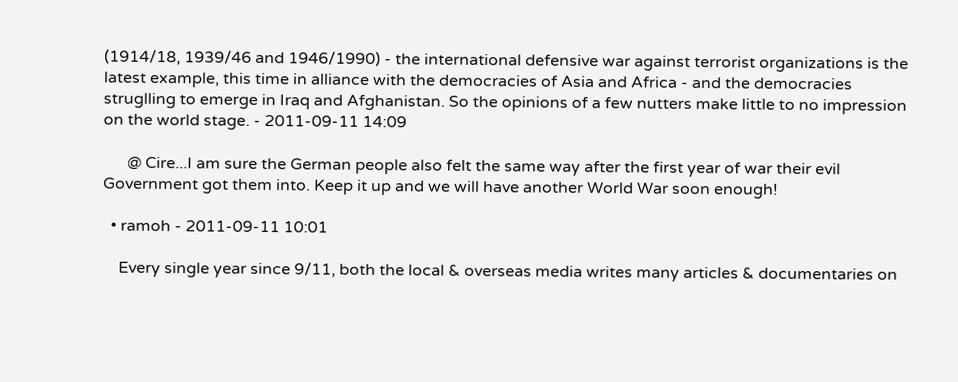(1914/18, 1939/46 and 1946/1990) - the international defensive war against terrorist organizations is the latest example, this time in alliance with the democracies of Asia and Africa - and the democracies struglling to emerge in Iraq and Afghanistan. So the opinions of a few nutters make little to no impression on the world stage. - 2011-09-11 14:09

      @ Cire...I am sure the German people also felt the same way after the first year of war their evil Government got them into. Keep it up and we will have another World War soon enough!

  • ramoh - 2011-09-11 10:01

    Every single year since 9/11, both the local & overseas media writes many articles & documentaries on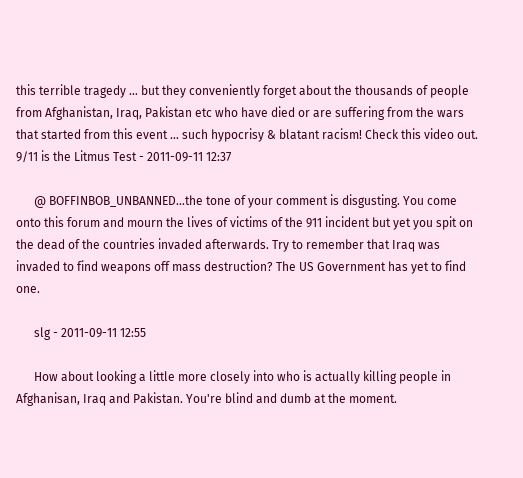this terrible tragedy … but they conveniently forget about the thousands of people from Afghanistan, Iraq, Pakistan etc who have died or are suffering from the wars that started from this event … such hypocrisy & blatant racism! Check this video out. 9/11 is the Litmus Test - 2011-09-11 12:37

      @ BOFFINBOB_UNBANNED...the tone of your comment is disgusting. You come onto this forum and mourn the lives of victims of the 911 incident but yet you spit on the dead of the countries invaded afterwards. Try to remember that Iraq was invaded to find weapons off mass destruction? The US Government has yet to find one.

      slg - 2011-09-11 12:55

      How about looking a little more closely into who is actually killing people in Afghanisan, Iraq and Pakistan. You're blind and dumb at the moment.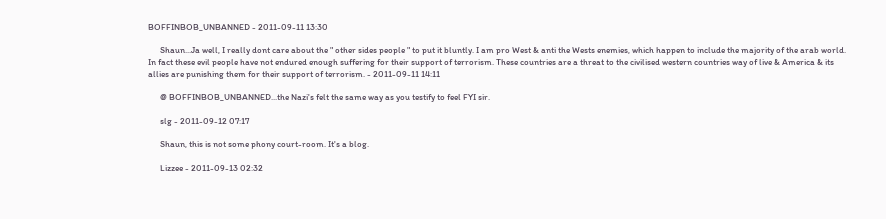BOFFINBOB_UNBANNED - 2011-09-11 13:30

      Shaun...Ja well, I really dont care about the " other sides people " to put it bluntly. I am pro West & anti the Wests enemies, which happen to include the majority of the arab world. In fact these evil people have not endured enough suffering for their support of terrorism. These countries are a threat to the civilised western countries way of live & America & its allies are punishing them for their support of terrorism. - 2011-09-11 14:11

      @ BOFFINBOB_UNBANNED...the Nazi's felt the same way as you testify to feel FYI sir.

      slg - 2011-09-12 07:17

      Shaun, this is not some phony court-room. It's a blog.

      Lizzee - 2011-09-13 02:32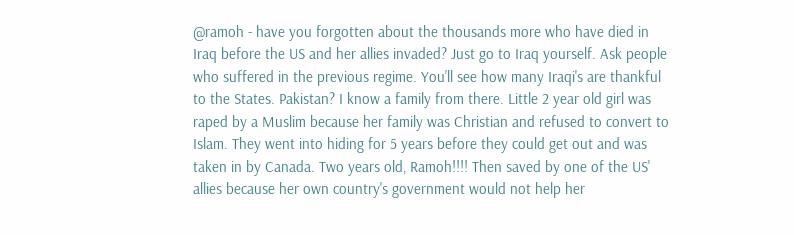@ramoh - have you forgotten about the thousands more who have died in Iraq before the US and her allies invaded? Just go to Iraq yourself. Ask people who suffered in the previous regime. You'll see how many Iraqi's are thankful to the States. Pakistan? I know a family from there. Little 2 year old girl was raped by a Muslim because her family was Christian and refused to convert to Islam. They went into hiding for 5 years before they could get out and was taken in by Canada. Two years old, Ramoh!!!! Then saved by one of the US' allies because her own country's government would not help her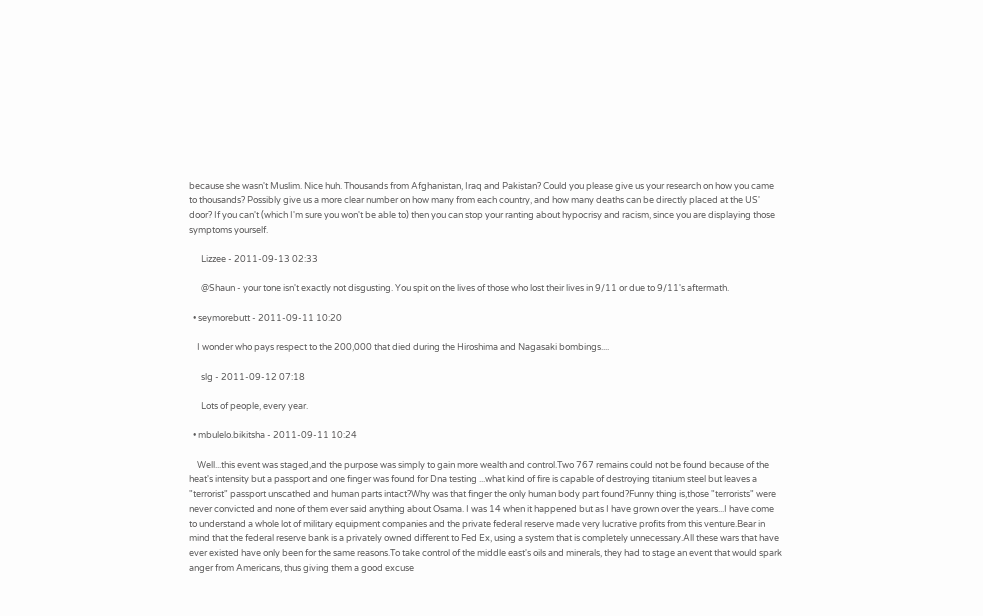because she wasn't Muslim. Nice huh. Thousands from Afghanistan, Iraq and Pakistan? Could you please give us your research on how you came to thousands? Possibly give us a more clear number on how many from each country, and how many deaths can be directly placed at the US' door? If you can't (which I'm sure you won't be able to) then you can stop your ranting about hypocrisy and racism, since you are displaying those symptoms yourself.

      Lizzee - 2011-09-13 02:33

      @Shaun - your tone isn't exactly not disgusting. You spit on the lives of those who lost their lives in 9/11 or due to 9/11's aftermath.

  • seymorebutt - 2011-09-11 10:20

    I wonder who pays respect to the 200,000 that died during the Hiroshima and Nagasaki bombings....

      slg - 2011-09-12 07:18

      Lots of people, every year.

  • mbulelo.bikitsha - 2011-09-11 10:24

    Well...this event was staged,and the purpose was simply to gain more wealth and control.Two 767 remains could not be found because of the heat's intensity but a passport and one finger was found for Dna testing ...what kind of fire is capable of destroying titanium steel but leaves a "terrorist" passport unscathed and human parts intact?Why was that finger the only human body part found?Funny thing is,those "terrorists" were never convicted and none of them ever said anything about Osama. I was 14 when it happened but as I have grown over the years...I have come to understand a whole lot of military equipment companies and the private federal reserve made very lucrative profits from this venture.Bear in mind that the federal reserve bank is a privately owned different to Fed Ex, using a system that is completely unnecessary.All these wars that have ever existed have only been for the same reasons.To take control of the middle east's oils and minerals, they had to stage an event that would spark anger from Americans, thus giving them a good excuse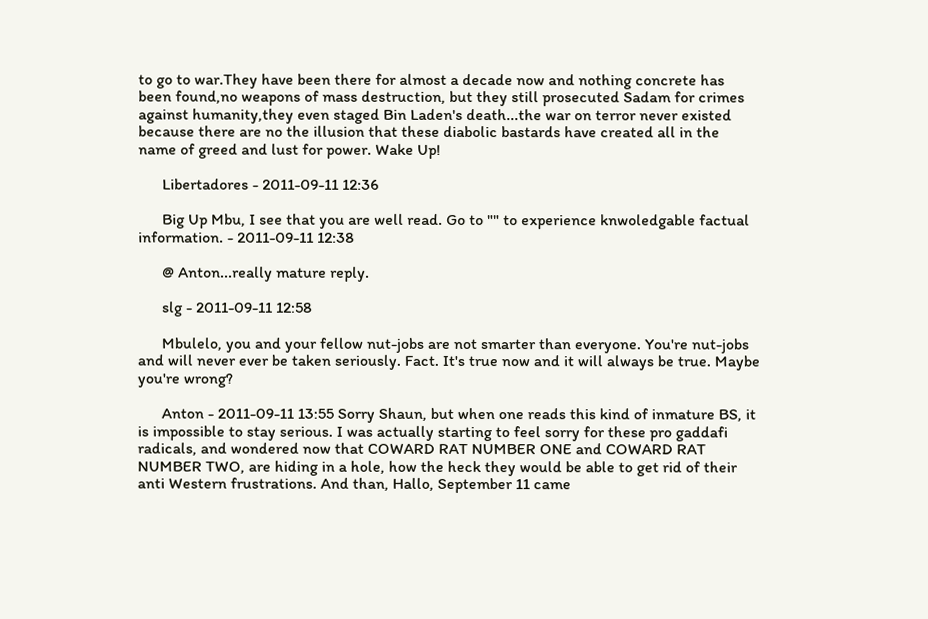to go to war.They have been there for almost a decade now and nothing concrete has been found,no weapons of mass destruction, but they still prosecuted Sadam for crimes against humanity,they even staged Bin Laden's death...the war on terror never existed because there are no the illusion that these diabolic bastards have created all in the name of greed and lust for power. Wake Up!

      Libertadores - 2011-09-11 12:36

      Big Up Mbu, I see that you are well read. Go to "" to experience knwoledgable factual information. - 2011-09-11 12:38

      @ Anton...really mature reply.

      slg - 2011-09-11 12:58

      Mbulelo, you and your fellow nut-jobs are not smarter than everyone. You're nut-jobs and will never ever be taken seriously. Fact. It's true now and it will always be true. Maybe you're wrong?

      Anton - 2011-09-11 13:55 Sorry Shaun, but when one reads this kind of inmature BS, it is impossible to stay serious. I was actually starting to feel sorry for these pro gaddafi radicals, and wondered now that COWARD RAT NUMBER ONE and COWARD RAT NUMBER TWO, are hiding in a hole, how the heck they would be able to get rid of their anti Western frustrations. And than, Hallo, September 11 came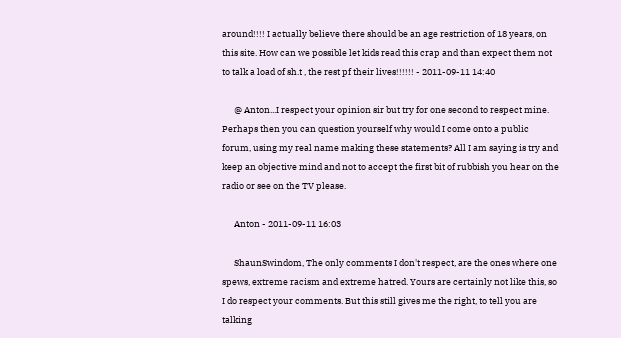around!!!! I actually believe there should be an age restriction of 18 years, on this site. How can we possible let kids read this crap and than expect them not to talk a load of sh.t , the rest pf their lives!!!!!! - 2011-09-11 14:40

      @ Anton...I respect your opinion sir but try for one second to respect mine. Perhaps then you can question yourself why would I come onto a public forum, using my real name making these statements? All I am saying is try and keep an objective mind and not to accept the first bit of rubbish you hear on the radio or see on the TV please.

      Anton - 2011-09-11 16:03

      ShaunSwindom, The only comments I don't respect, are the ones where one spews, extreme racism and extreme hatred. Yours are certainly not like this, so I do respect your comments. But this still gives me the right, to tell you are talking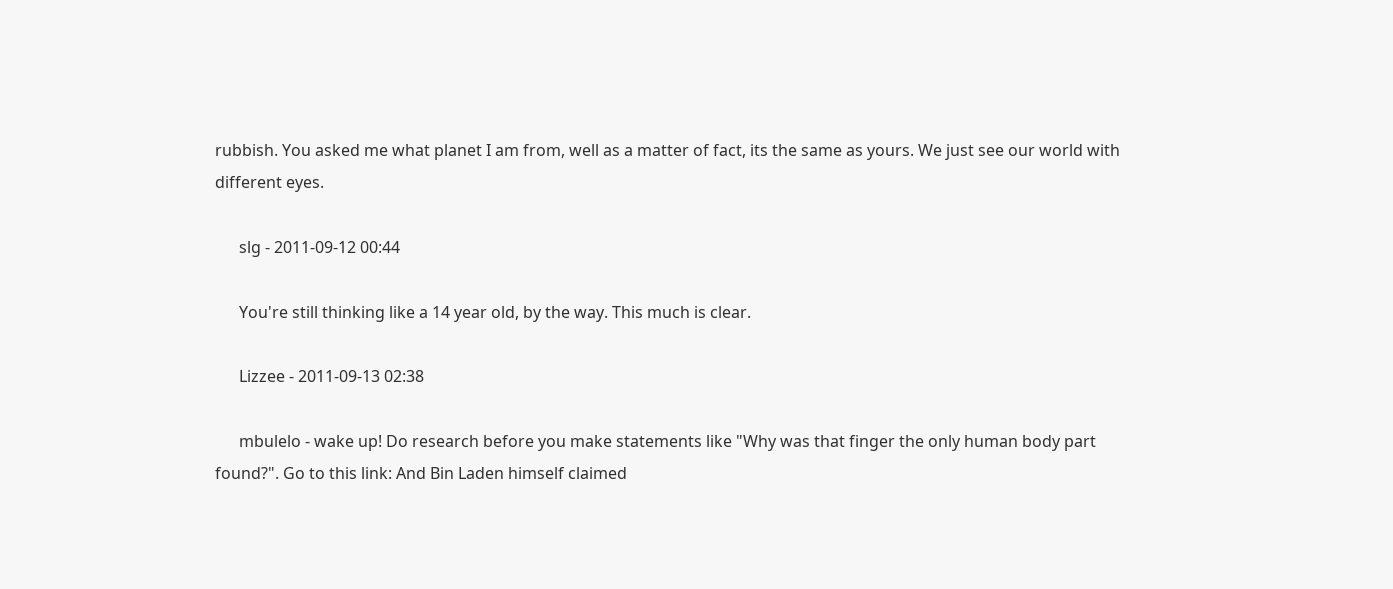rubbish. You asked me what planet I am from, well as a matter of fact, its the same as yours. We just see our world with different eyes.

      slg - 2011-09-12 00:44

      You're still thinking like a 14 year old, by the way. This much is clear.

      Lizzee - 2011-09-13 02:38

      mbulelo - wake up! Do research before you make statements like "Why was that finger the only human body part found?". Go to this link: And Bin Laden himself claimed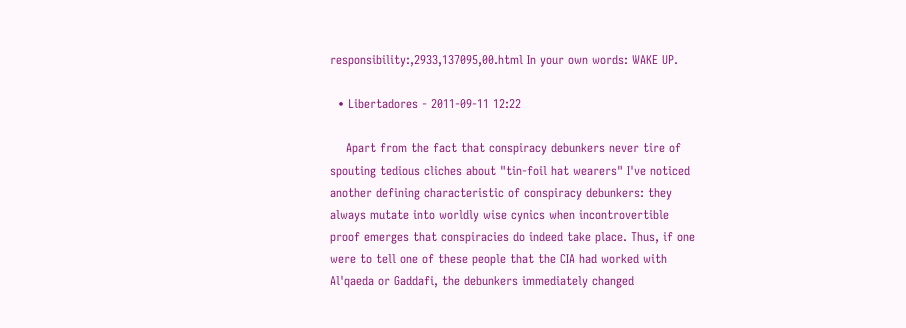responsibility:,2933,137095,00.html In your own words: WAKE UP.

  • Libertadores - 2011-09-11 12:22

    Apart from the fact that conspiracy debunkers never tire of spouting tedious cliches about "tin-foil hat wearers" I've noticed another defining characteristic of conspiracy debunkers: they always mutate into worldly wise cynics when incontrovertible proof emerges that conspiracies do indeed take place. Thus, if one were to tell one of these people that the CIA had worked with Al'qaeda or Gaddafi, the debunkers immediately changed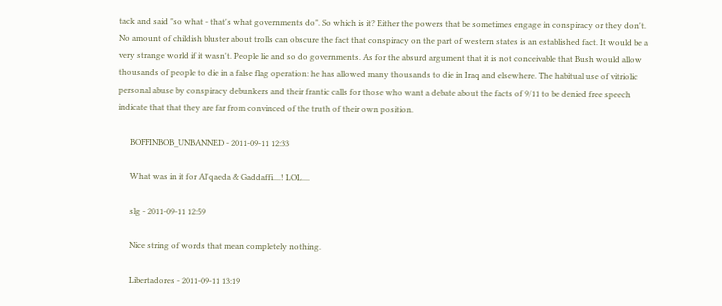tack and said "so what - that's what governments do". So which is it? Either the powers that be sometimes engage in conspiracy or they don't. No amount of childish bluster about trolls can obscure the fact that conspiracy on the part of western states is an established fact. It would be a very strange world if it wasn't. People lie and so do governments. As for the absurd argument that it is not conceivable that Bush would allow thousands of people to die in a false flag operation: he has allowed many thousands to die in Iraq and elsewhere. The habitual use of vitriolic personal abuse by conspiracy debunkers and their frantic calls for those who want a debate about the facts of 9/11 to be denied free speech indicate that that they are far from convinced of the truth of their own position.

      BOFFINBOB_UNBANNED - 2011-09-11 12:33

      What was in it for Al'qaeda & Gaddaffi....! LOL....

      slg - 2011-09-11 12:59

      Nice string of words that mean completely nothing.

      Libertadores - 2011-09-11 13:19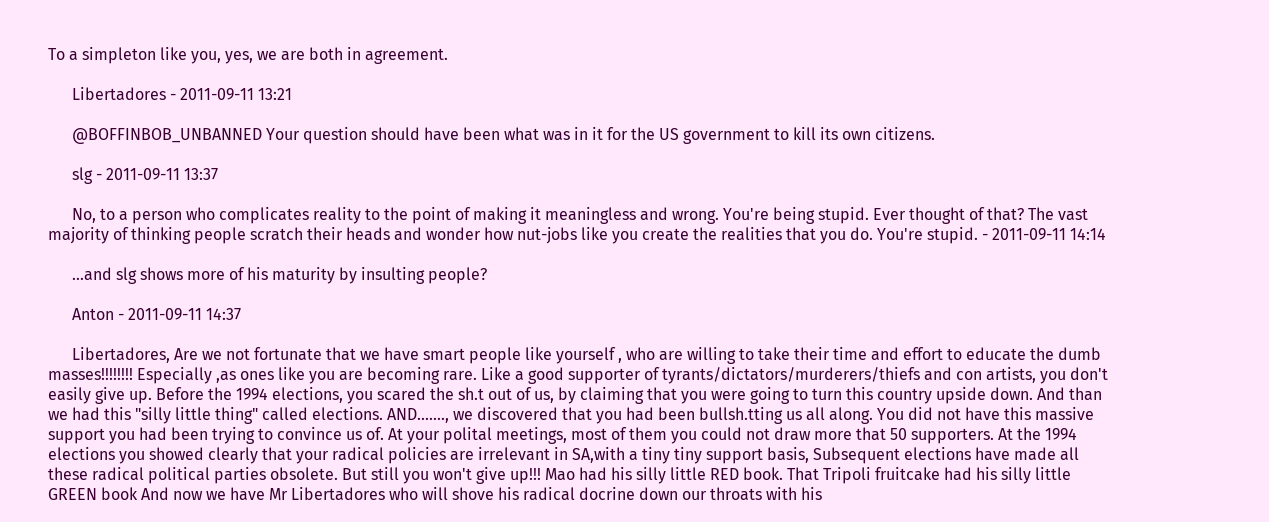To a simpleton like you, yes, we are both in agreement.

      Libertadores - 2011-09-11 13:21

      @BOFFINBOB_UNBANNED Your question should have been what was in it for the US government to kill its own citizens.

      slg - 2011-09-11 13:37

      No, to a person who complicates reality to the point of making it meaningless and wrong. You're being stupid. Ever thought of that? The vast majority of thinking people scratch their heads and wonder how nut-jobs like you create the realities that you do. You're stupid. - 2011-09-11 14:14

      ...and slg shows more of his maturity by insulting people?

      Anton - 2011-09-11 14:37

      Libertadores, Are we not fortunate that we have smart people like yourself , who are willing to take their time and effort to educate the dumb masses!!!!!!!! Especially ,as ones like you are becoming rare. Like a good supporter of tyrants/dictators/murderers/thiefs and con artists, you don't easily give up. Before the 1994 elections, you scared the sh.t out of us, by claiming that you were going to turn this country upside down. And than we had this "silly little thing" called elections. AND......., we discovered that you had been bullsh.tting us all along. You did not have this massive support you had been trying to convince us of. At your polital meetings, most of them you could not draw more that 50 supporters. At the 1994 elections you showed clearly that your radical policies are irrelevant in SA,with a tiny tiny support basis, Subsequent elections have made all these radical political parties obsolete. But still you won't give up!!! Mao had his silly little RED book. That Tripoli fruitcake had his silly little GREEN book And now we have Mr Libertadores who will shove his radical docrine down our throats with his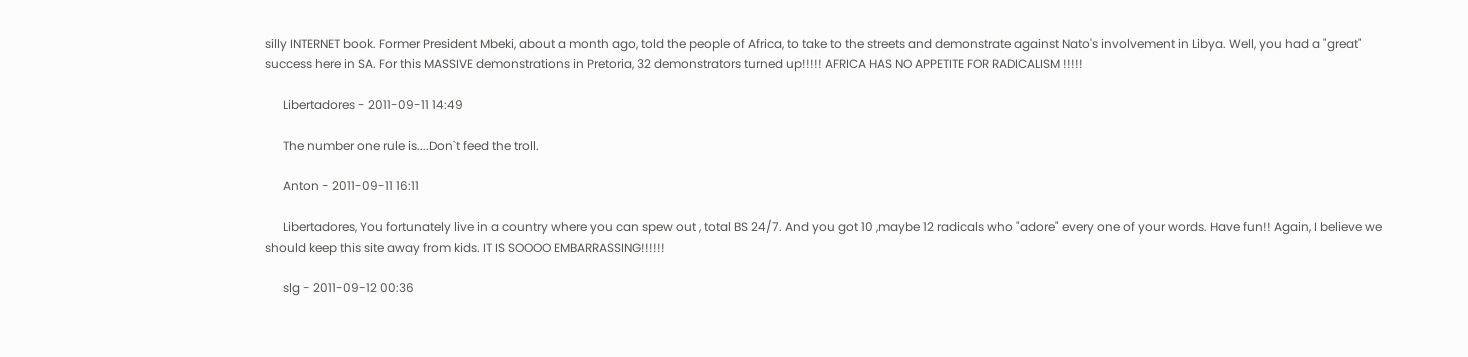silly INTERNET book. Former President Mbeki, about a month ago, told the people of Africa, to take to the streets and demonstrate against Nato's involvement in Libya. Well, you had a "great" success here in SA. For this MASSIVE demonstrations in Pretoria, 32 demonstrators turned up!!!!! AFRICA HAS NO APPETITE FOR RADICALISM !!!!!

      Libertadores - 2011-09-11 14:49

      The number one rule is....Don`t feed the troll.

      Anton - 2011-09-11 16:11

      Libertadores, You fortunately live in a country where you can spew out , total BS 24/7. And you got 10 ,maybe 12 radicals who "adore" every one of your words. Have fun!! Again, I believe we should keep this site away from kids. IT IS SOOOO EMBARRASSING!!!!!!

      slg - 2011-09-12 00:36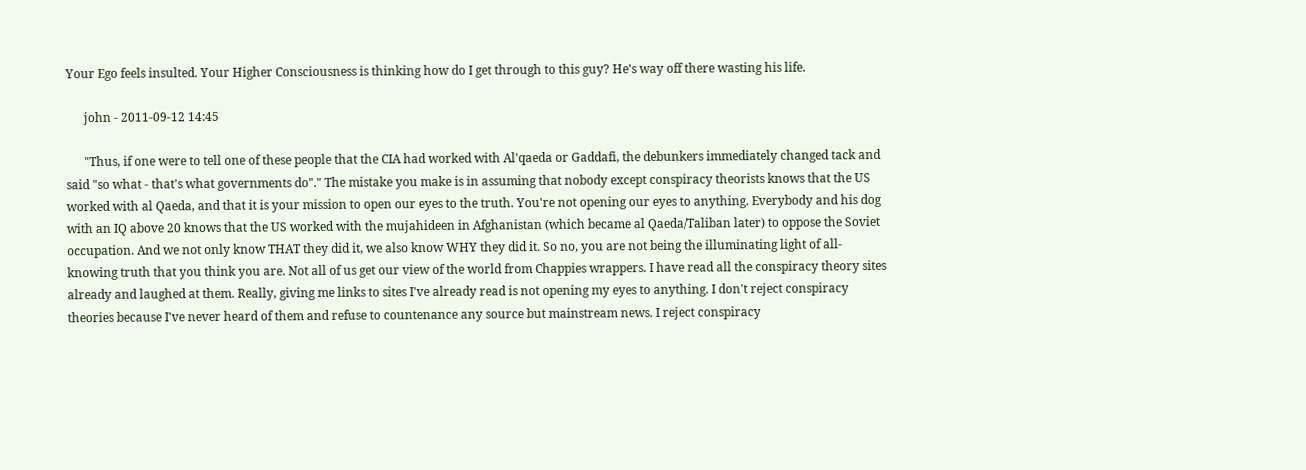Your Ego feels insulted. Your Higher Consciousness is thinking how do I get through to this guy? He's way off there wasting his life.

      john - 2011-09-12 14:45

      "Thus, if one were to tell one of these people that the CIA had worked with Al'qaeda or Gaddafi, the debunkers immediately changed tack and said "so what - that's what governments do"." The mistake you make is in assuming that nobody except conspiracy theorists knows that the US worked with al Qaeda, and that it is your mission to open our eyes to the truth. You're not opening our eyes to anything. Everybody and his dog with an IQ above 20 knows that the US worked with the mujahideen in Afghanistan (which became al Qaeda/Taliban later) to oppose the Soviet occupation. And we not only know THAT they did it, we also know WHY they did it. So no, you are not being the illuminating light of all-knowing truth that you think you are. Not all of us get our view of the world from Chappies wrappers. I have read all the conspiracy theory sites already and laughed at them. Really, giving me links to sites I've already read is not opening my eyes to anything. I don't reject conspiracy theories because I've never heard of them and refuse to countenance any source but mainstream news. I reject conspiracy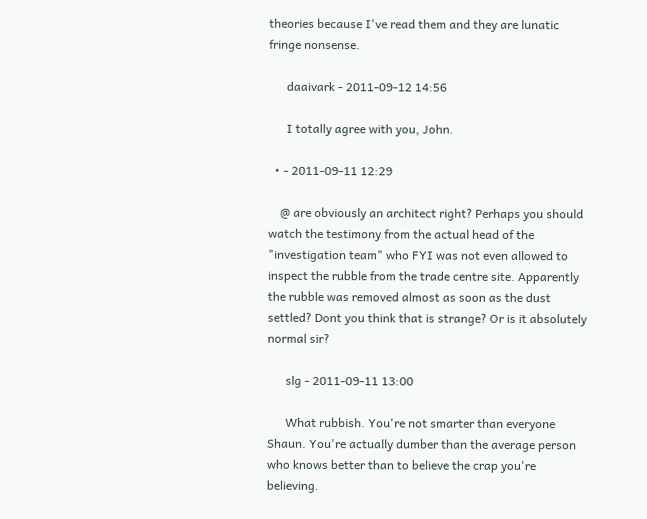theories because I've read them and they are lunatic fringe nonsense.

      daaivark - 2011-09-12 14:56

      I totally agree with you, John.

  • - 2011-09-11 12:29

    @ are obviously an architect right? Perhaps you should watch the testimony from the actual head of the "investigation team" who FYI was not even allowed to inspect the rubble from the trade centre site. Apparently the rubble was removed almost as soon as the dust settled? Dont you think that is strange? Or is it absolutely normal sir?

      slg - 2011-09-11 13:00

      What rubbish. You're not smarter than everyone Shaun. You're actually dumber than the average person who knows better than to believe the crap you're believing.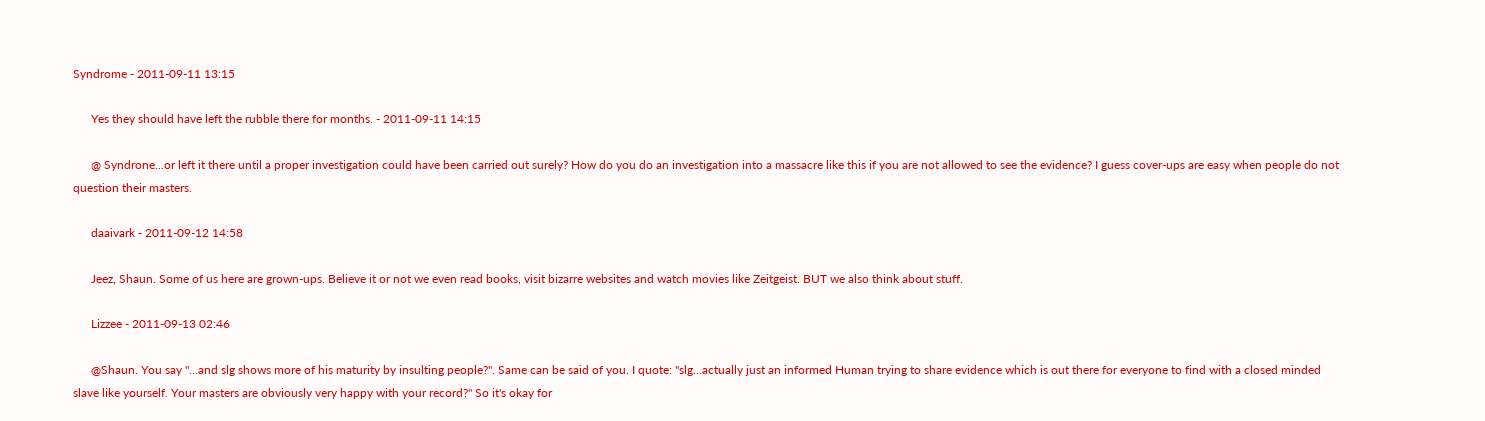Syndrome - 2011-09-11 13:15

      Yes they should have left the rubble there for months. - 2011-09-11 14:15

      @ Syndrone...or left it there until a proper investigation could have been carried out surely? How do you do an investigation into a massacre like this if you are not allowed to see the evidence? I guess cover-ups are easy when people do not question their masters.

      daaivark - 2011-09-12 14:58

      Jeez, Shaun. Some of us here are grown-ups. Believe it or not we even read books, visit bizarre websites and watch movies like Zeitgeist. BUT we also think about stuff.

      Lizzee - 2011-09-13 02:46

      @Shaun. You say "...and slg shows more of his maturity by insulting people?". Same can be said of you. I quote: "slg...actually just an informed Human trying to share evidence which is out there for everyone to find with a closed minded slave like yourself. Your masters are obviously very happy with your record?" So it's okay for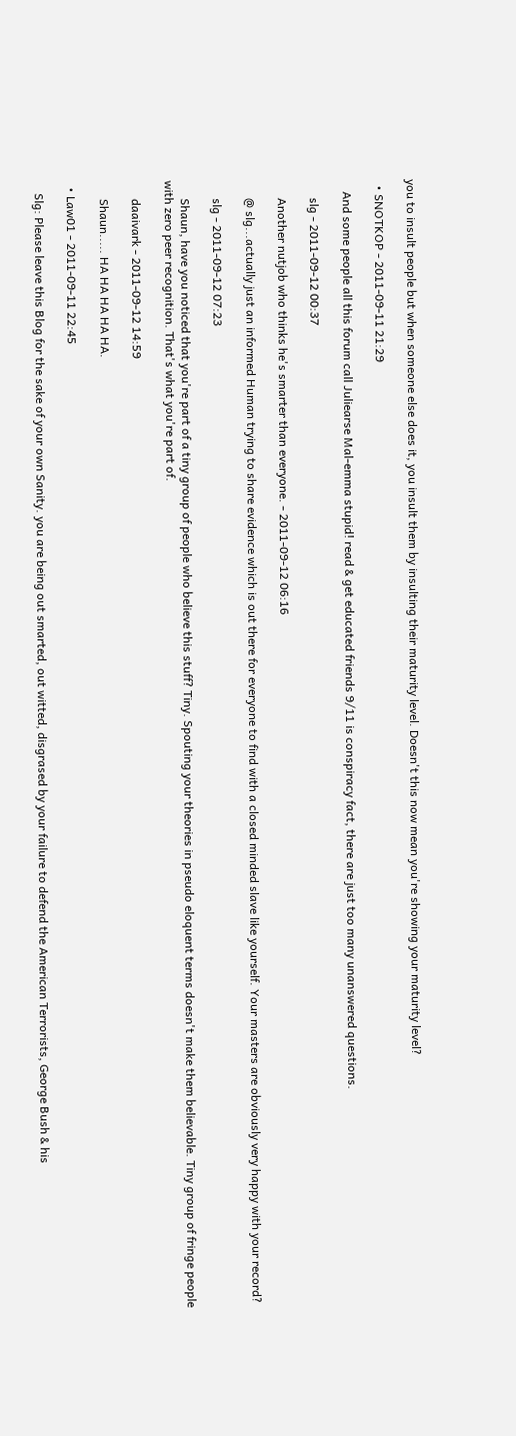you to insult people but when someone else does it, you insult them by insulting their maturity level. Doesn't this now mean you're showing your maturity level?

  • SNOTKOP - 2011-09-11 21:29

    And some people all this forum call Juliearse Mal-emma stupid! read & get educated friends 9/11 is conspiracy fact, there are just too many unanswered questions.

      slg - 2011-09-12 00:37

      Another nutjob who thinks he's smarter than everyone. - 2011-09-12 06:16

      @ slg...actually just an informed Human trying to share evidence which is out there for everyone to find with a closed minded slave like yourself. Your masters are obviously very happy with your record?

      slg - 2011-09-12 07:23

      Shaun, have you noticed that you're part of a tiny group of people who believe this stuff? Tiny. Spouting your theories in pseudo eloquent terms doesn't make them believable. Tiny group of fringe people with zero peer recognition. That's what you're part of.

      daaivark - 2011-09-12 14:59

      Shaun..... HA HA HA HA HA.

  • Law01 - 2011-09-11 22:45

    Slg: Please leave this Blog for the sake of your own Sanity. you are being out smarted, out witted, disgrased by your failure to defend the American Terrorists, George Bush & his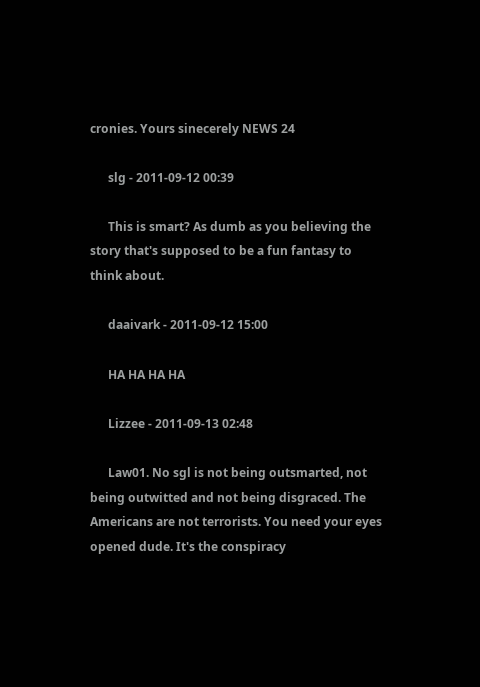cronies. Yours sinecerely NEWS 24

      slg - 2011-09-12 00:39

      This is smart? As dumb as you believing the story that's supposed to be a fun fantasy to think about.

      daaivark - 2011-09-12 15:00

      HA HA HA HA

      Lizzee - 2011-09-13 02:48

      Law01. No sgl is not being outsmarted, not being outwitted and not being disgraced. The Americans are not terrorists. You need your eyes opened dude. It's the conspiracy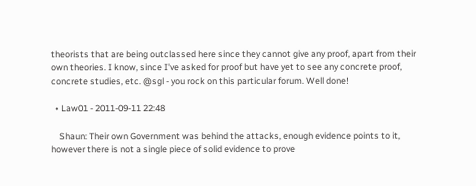theorists that are being outclassed here since they cannot give any proof, apart from their own theories. I know, since I've asked for proof but have yet to see any concrete proof, concrete studies, etc. @sgl - you rock on this particular forum. Well done!

  • Law01 - 2011-09-11 22:48

    Shaun: Their own Government was behind the attacks, enough evidence points to it, however there is not a single piece of solid evidence to prove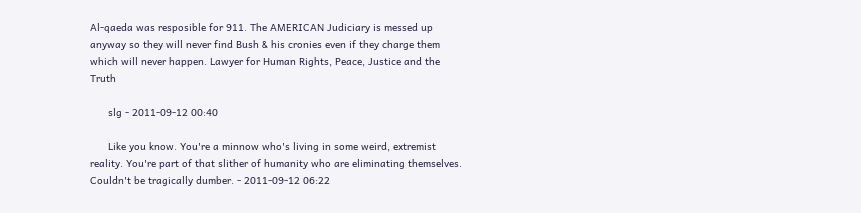Al-qaeda was resposible for 911. The AMERICAN Judiciary is messed up anyway so they will never find Bush & his cronies even if they charge them which will never happen. Lawyer for Human Rights, Peace, Justice and the Truth

      slg - 2011-09-12 00:40

      Like you know. You're a minnow who's living in some weird, extremist reality. You're part of that slither of humanity who are eliminating themselves. Couldn't be tragically dumber. - 2011-09-12 06:22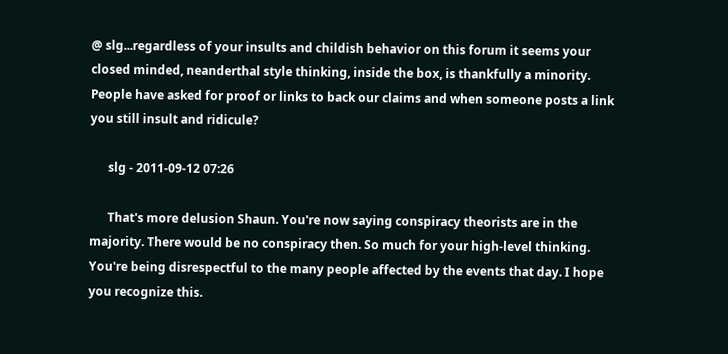@ slg...regardless of your insults and childish behavior on this forum it seems your closed minded, neanderthal style thinking, inside the box, is thankfully a minority. People have asked for proof or links to back our claims and when someone posts a link you still insult and ridicule?

      slg - 2011-09-12 07:26

      That's more delusion Shaun. You're now saying conspiracy theorists are in the majority. There would be no conspiracy then. So much for your high-level thinking. You're being disrespectful to the many people affected by the events that day. I hope you recognize this.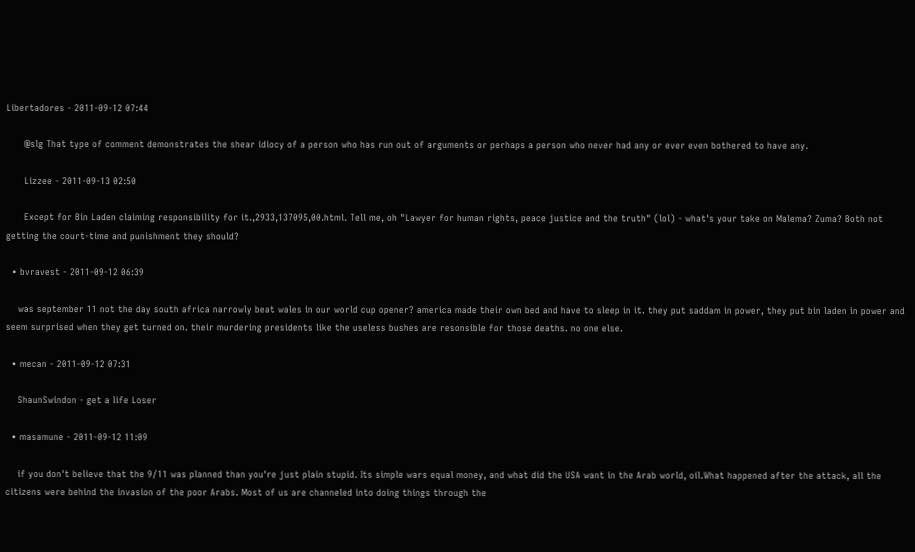Libertadores - 2011-09-12 07:44

      @slg That type of comment demonstrates the shear idiocy of a person who has run out of arguments or perhaps a person who never had any or ever even bothered to have any.

      Lizzee - 2011-09-13 02:50

      Except for Bin Laden claiming responsibility for it.,2933,137095,00.html. Tell me, oh "Lawyer for human rights, peace justice and the truth" (lol) - what's your take on Malema? Zuma? Both not getting the court-time and punishment they should?

  • bvravest - 2011-09-12 06:39

    was september 11 not the day south africa narrowly beat wales in our world cup opener? america made their own bed and have to sleep in it. they put saddam in power, they put bin laden in power and seem surprised when they get turned on. their murdering presidents like the useless bushes are resonsible for those deaths. no one else.

  • mecan - 2011-09-12 07:31

    ShaunSwindon - get a life Loser

  • masamune - 2011-09-12 11:09

    if you don't believe that the 9/11 was planned than you're just plain stupid. Its simple wars equal money, and what did the USA want in the Arab world, oil.What happened after the attack, all the citizens were behind the invasion of the poor Arabs. Most of us are channeled into doing things through the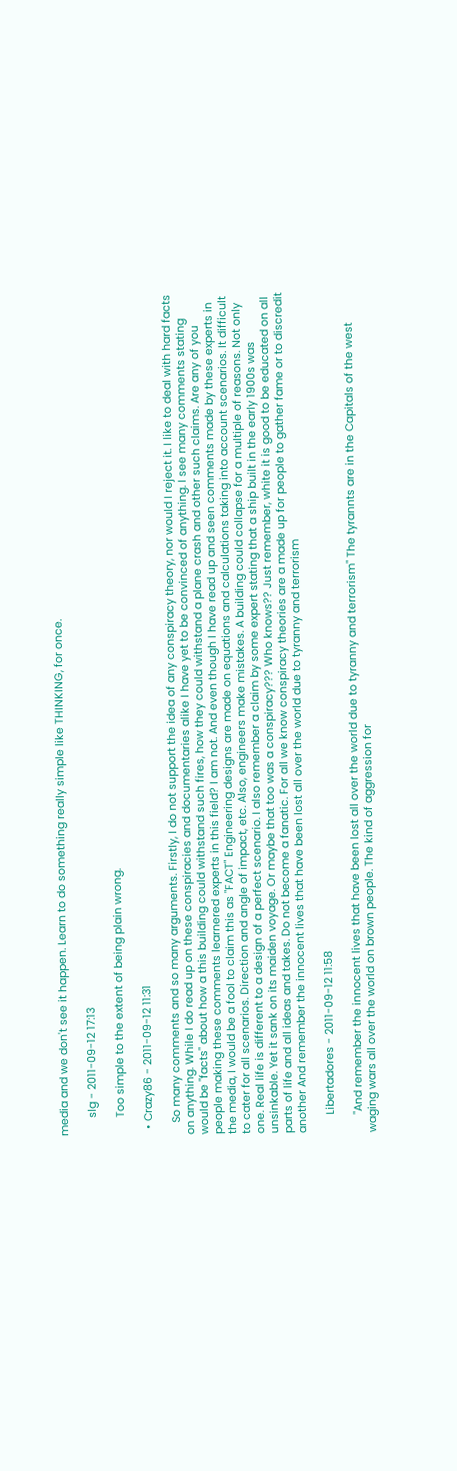media and we don't see it happen. Learn to do something really simple like THINKING, for once.

      slg - 2011-09-12 17:13

      Too simple to the extent of being plain wrong.

  • Crazy86 - 2011-09-12 11:31

    So many comments and so many arguments. Firstly, I do not support the idea of any conspiracy theory, nor would I reject it. I like to deal with hard facts on anything. While I do read up on these conspiracies and documentaries alike I have yet to be convinced of anything. I see many comments stating would be "facts" about how a this building could withstand such fires, how they could withstand a plane crash and other such claims. Are any of you people making these comments learnered experts in this field? I am not. And even though I have read up and seen comments made by these experts in the media, I would be a fool to claim this as "FACT" Engineering designs are made on equations and calculations taking into account scenarios. It difficult to cater for all scenarios. Direction and angle of impact, etc. Also, engineers make mistakes. A building could collapse for a multiple of reasons. Not only one. Real life is different to a design of a perfect scenario. I also remember a claim by some expert stating that a ship built in the early 1900s was unsinkable. Yet it sank on its maiden voyage. Or maybe that too was a conspiracy??? Who knows?? Just remember, white it is good to be educated on all parts of life and all ideas and takes. Do not become a fanatic. For all we know conspiracy theories are a made up for people to gather fame or to discredit another And remember the innocent lives that have been lost all over the world due to tyranny and terrorism

      Libertadores - 2011-09-12 11:58

      "And remember the innocent lives that have been lost all over the world due to tyranny and terrorism" The tyrannts are in the Capitals of the west waging wars all over the world on brown people. The kind of aggression for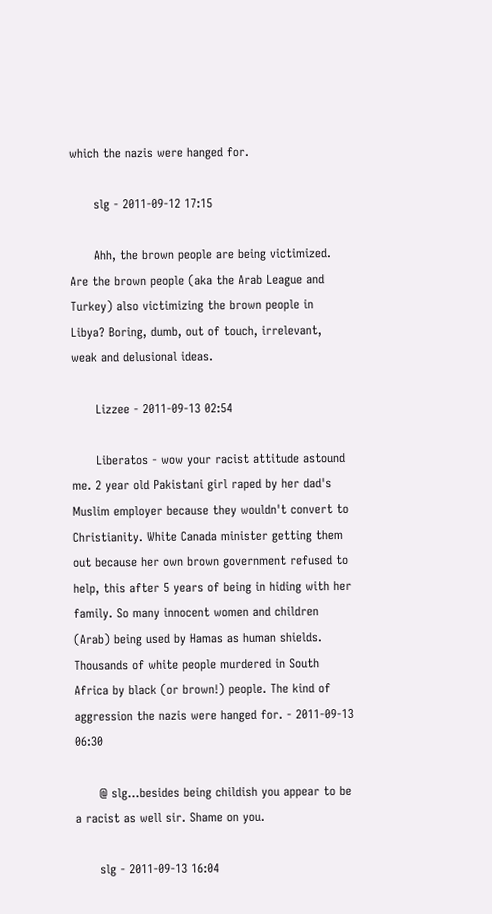which the nazis were hanged for.

      slg - 2011-09-12 17:15

      Ahh, the brown people are being victimized. Are the brown people (aka the Arab League and Turkey) also victimizing the brown people in Libya? Boring, dumb, out of touch, irrelevant, weak and delusional ideas.

      Lizzee - 2011-09-13 02:54

      Liberatos - wow your racist attitude astound me. 2 year old Pakistani girl raped by her dad's Muslim employer because they wouldn't convert to Christianity. White Canada minister getting them out because her own brown government refused to help, this after 5 years of being in hiding with her family. So many innocent women and children (Arab) being used by Hamas as human shields. Thousands of white people murdered in South Africa by black (or brown!) people. The kind of aggression the nazis were hanged for. - 2011-09-13 06:30

      @ slg...besides being childish you appear to be a racist as well sir. Shame on you.

      slg - 2011-09-13 16:04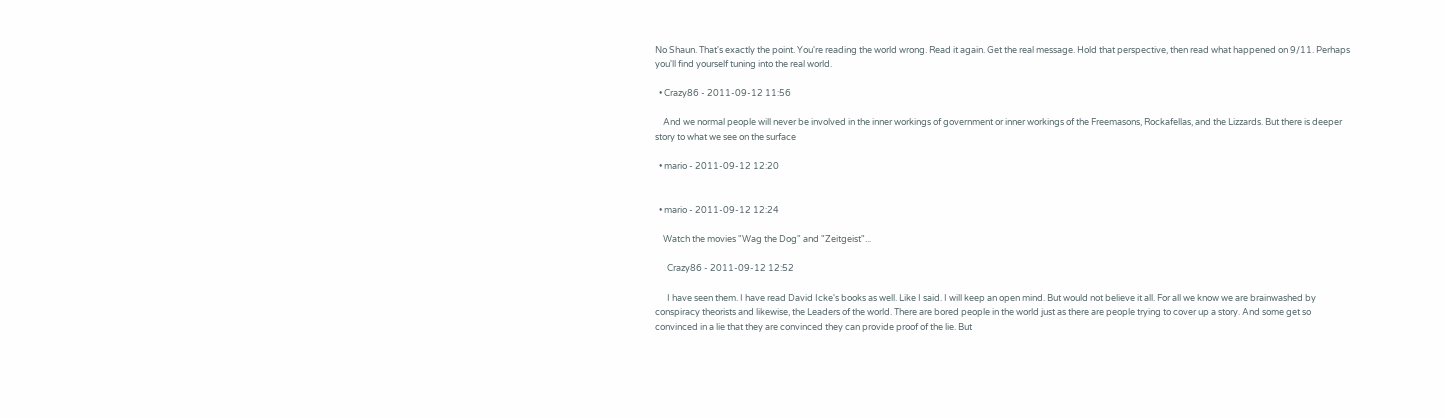No Shaun. That's exactly the point. You're reading the world wrong. Read it again. Get the real message. Hold that perspective, then read what happened on 9/11. Perhaps you'll find yourself tuning into the real world.

  • Crazy86 - 2011-09-12 11:56

    And we normal people will never be involved in the inner workings of government or inner workings of the Freemasons, Rockafellas, and the Lizzards. But there is deeper story to what we see on the surface

  • mario - 2011-09-12 12:20


  • mario - 2011-09-12 12:24

    Watch the movies "Wag the Dog" and "Zeitgeist"...

      Crazy86 - 2011-09-12 12:52

      I have seen them. I have read David Icke's books as well. Like I said. I will keep an open mind. But would not believe it all. For all we know we are brainwashed by conspiracy theorists and likewise, the Leaders of the world. There are bored people in the world just as there are people trying to cover up a story. And some get so convinced in a lie that they are convinced they can provide proof of the lie. But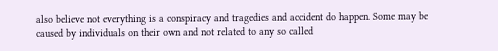also believe not everything is a conspiracy and tragedies and accident do happen. Some may be caused by individuals on their own and not related to any so called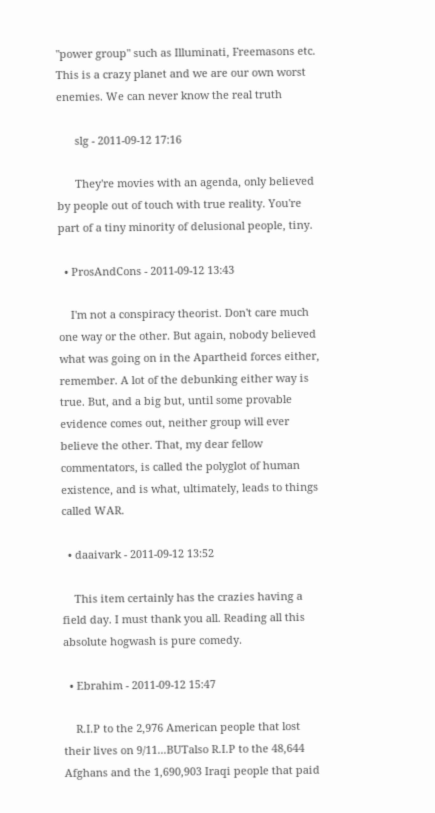"power group" such as Illuminati, Freemasons etc. This is a crazy planet and we are our own worst enemies. We can never know the real truth

      slg - 2011-09-12 17:16

      They're movies with an agenda, only believed by people out of touch with true reality. You're part of a tiny minority of delusional people, tiny.

  • ProsAndCons - 2011-09-12 13:43

    I'm not a conspiracy theorist. Don't care much one way or the other. But again, nobody believed what was going on in the Apartheid forces either, remember. A lot of the debunking either way is true. But, and a big but, until some provable evidence comes out, neither group will ever believe the other. That, my dear fellow commentators, is called the polyglot of human existence, and is what, ultimately, leads to things called WAR.

  • daaivark - 2011-09-12 13:52

    This item certainly has the crazies having a field day. I must thank you all. Reading all this absolute hogwash is pure comedy.

  • Ebrahim - 2011-09-12 15:47

    R.I.P to the 2,976 American people that lost their lives on 9/11...BUTalso R.I.P to the 48,644 Afghans and the 1,690,903 Iraqi people that paid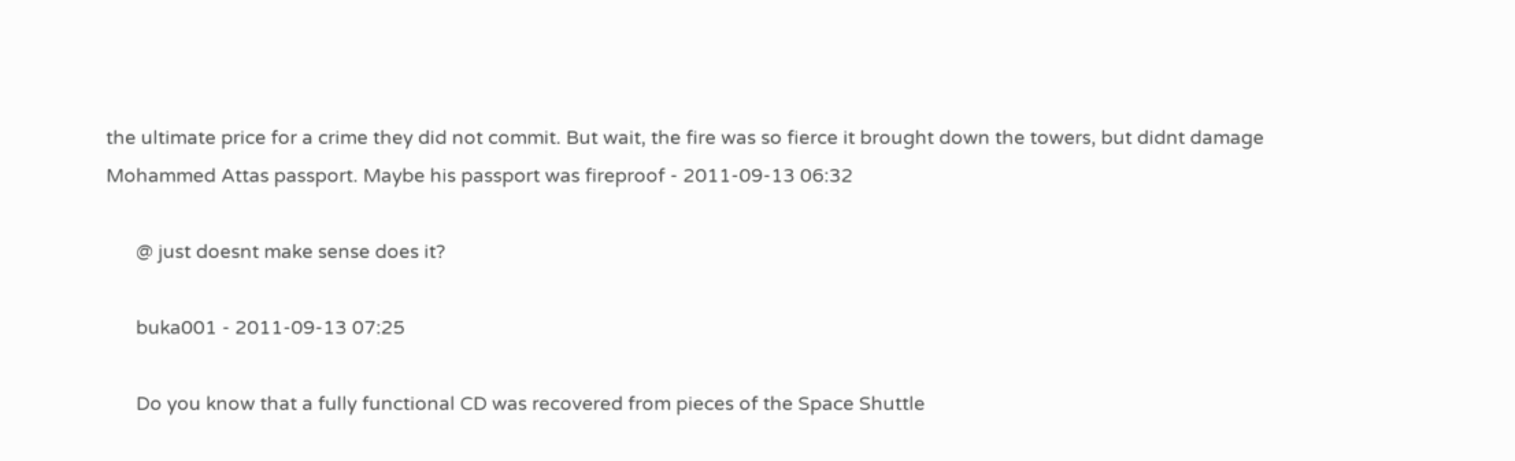the ultimate price for a crime they did not commit. But wait, the fire was so fierce it brought down the towers, but didnt damage Mohammed Attas passport. Maybe his passport was fireproof - 2011-09-13 06:32

      @ just doesnt make sense does it?

      buka001 - 2011-09-13 07:25

      Do you know that a fully functional CD was recovered from pieces of the Space Shuttle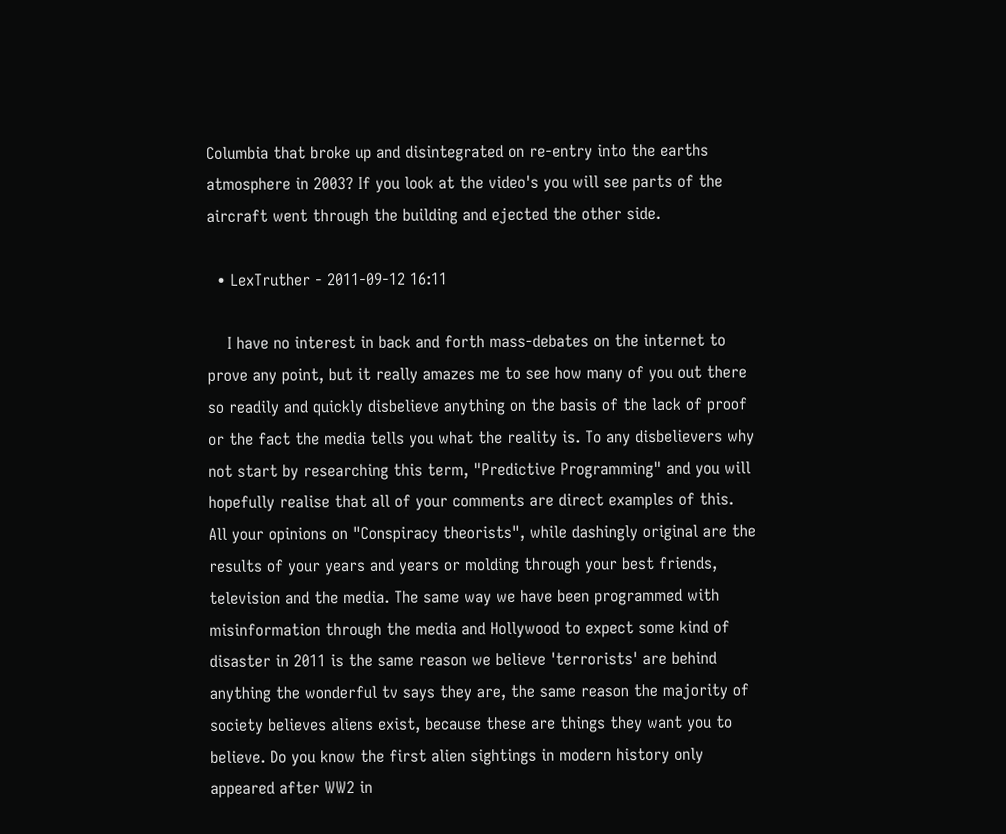Columbia that broke up and disintegrated on re-entry into the earths atmosphere in 2003? If you look at the video's you will see parts of the aircraft went through the building and ejected the other side.

  • LexTruther - 2011-09-12 16:11

    I have no interest in back and forth mass-debates on the internet to prove any point, but it really amazes me to see how many of you out there so readily and quickly disbelieve anything on the basis of the lack of proof or the fact the media tells you what the reality is. To any disbelievers why not start by researching this term, "Predictive Programming" and you will hopefully realise that all of your comments are direct examples of this. All your opinions on "Conspiracy theorists", while dashingly original are the results of your years and years or molding through your best friends, television and the media. The same way we have been programmed with misinformation through the media and Hollywood to expect some kind of disaster in 2011 is the same reason we believe 'terrorists' are behind anything the wonderful tv says they are, the same reason the majority of society believes aliens exist, because these are things they want you to believe. Do you know the first alien sightings in modern history only appeared after WW2 in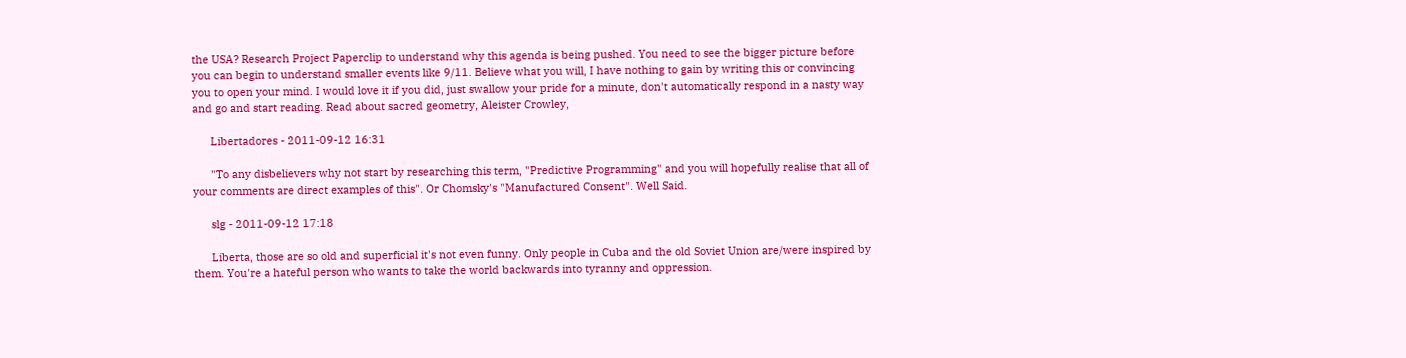the USA? Research Project Paperclip to understand why this agenda is being pushed. You need to see the bigger picture before you can begin to understand smaller events like 9/11. Believe what you will, I have nothing to gain by writing this or convincing you to open your mind. I would love it if you did, just swallow your pride for a minute, don't automatically respond in a nasty way and go and start reading. Read about sacred geometry, Aleister Crowley,

      Libertadores - 2011-09-12 16:31

      "To any disbelievers why not start by researching this term, "Predictive Programming" and you will hopefully realise that all of your comments are direct examples of this". Or Chomsky's "Manufactured Consent". Well Said.

      slg - 2011-09-12 17:18

      Liberta, those are so old and superficial it's not even funny. Only people in Cuba and the old Soviet Union are/were inspired by them. You're a hateful person who wants to take the world backwards into tyranny and oppression.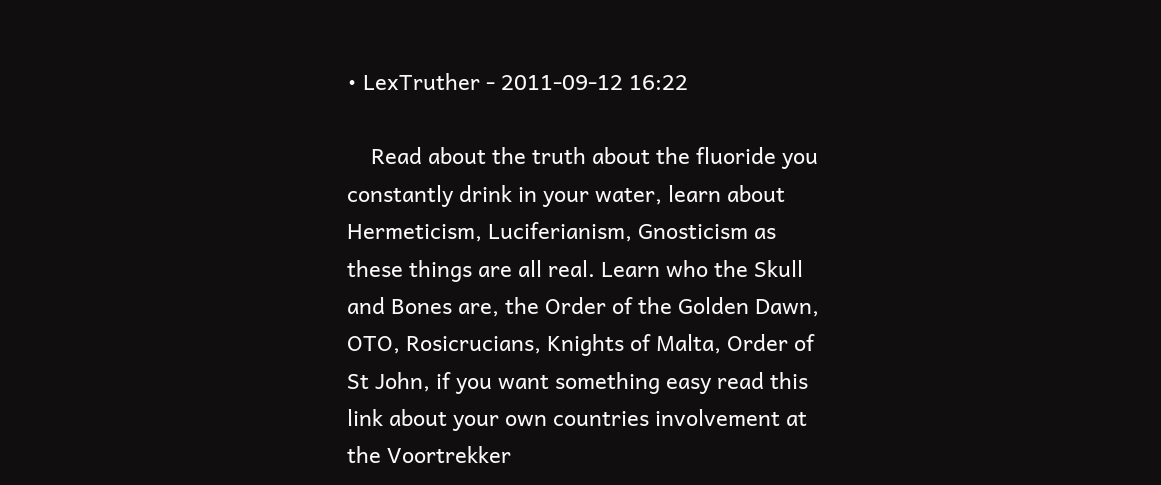• LexTruther - 2011-09-12 16:22

    Read about the truth about the fluoride you constantly drink in your water, learn about Hermeticism, Luciferianism, Gnosticism as these things are all real. Learn who the Skull and Bones are, the Order of the Golden Dawn, OTO, Rosicrucians, Knights of Malta, Order of St John, if you want something easy read this link about your own countries involvement at the Voortrekker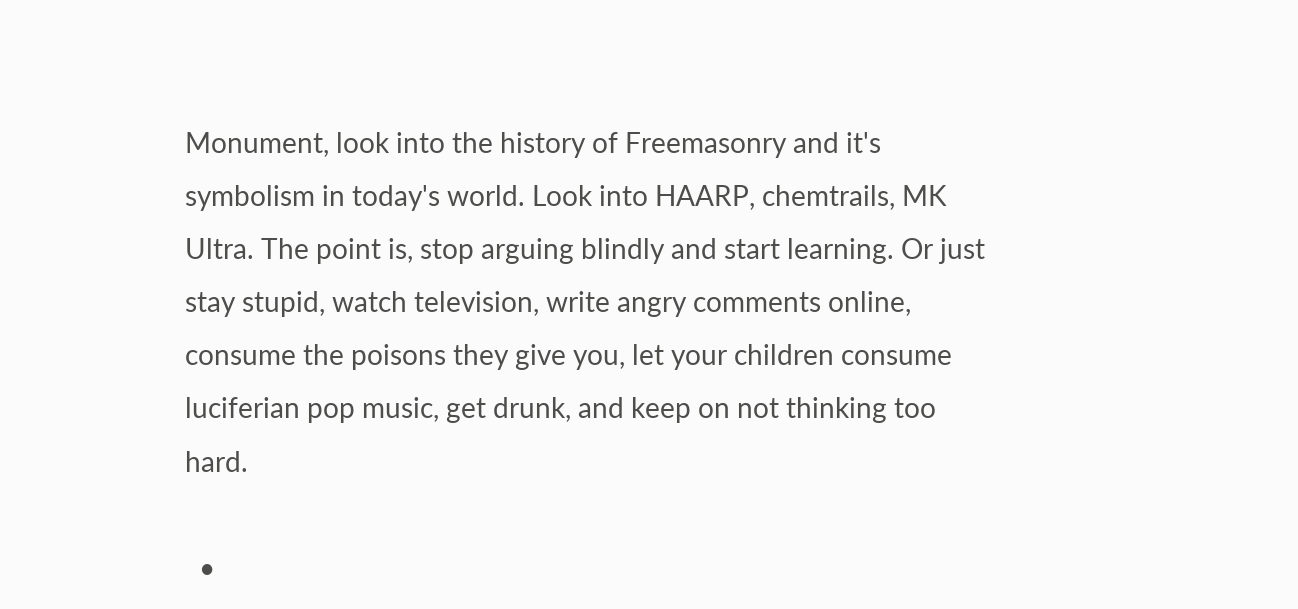Monument, look into the history of Freemasonry and it's symbolism in today's world. Look into HAARP, chemtrails, MK Ultra. The point is, stop arguing blindly and start learning. Or just stay stupid, watch television, write angry comments online, consume the poisons they give you, let your children consume luciferian pop music, get drunk, and keep on not thinking too hard.

  •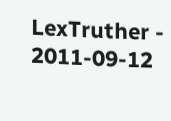LexTruther - 2011-09-12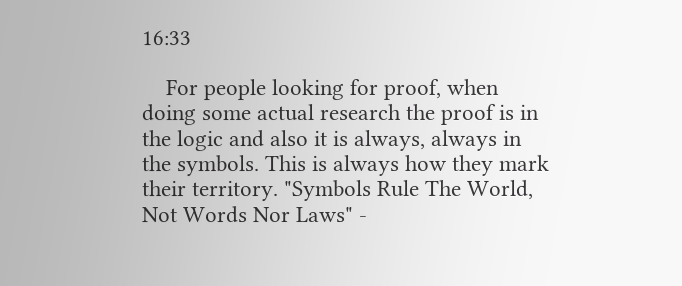16:33

    For people looking for proof, when doing some actual research the proof is in the logic and also it is always, always in the symbols. This is always how they mark their territory. "Symbols Rule The World, Not Words Nor Laws" -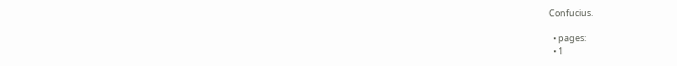Confucius.

  • pages:
  • 1